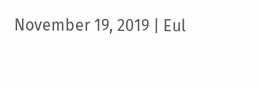November 19, 2019 | Eul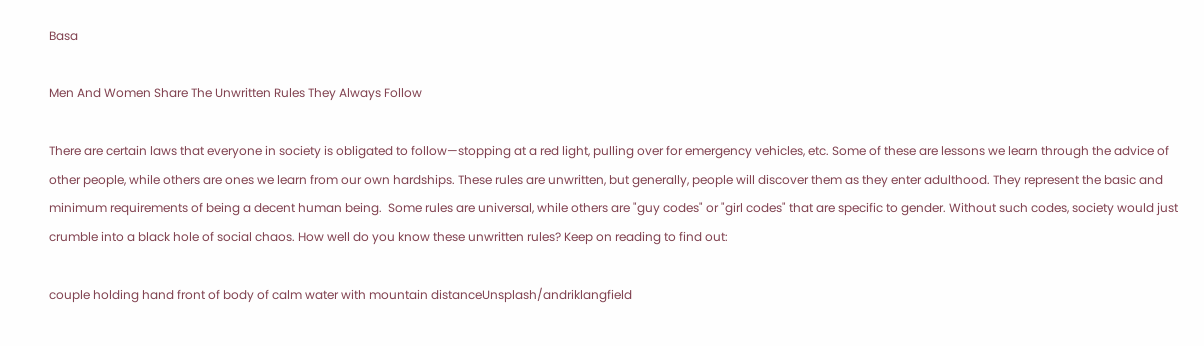Basa

Men And Women Share The Unwritten Rules They Always Follow

There are certain laws that everyone in society is obligated to follow—stopping at a red light, pulling over for emergency vehicles, etc. Some of these are lessons we learn through the advice of other people, while others are ones we learn from our own hardships. These rules are unwritten, but generally, people will discover them as they enter adulthood. They represent the basic and minimum requirements of being a decent human being.  Some rules are universal, while others are "guy codes" or "girl codes" that are specific to gender. Without such codes, society would just crumble into a black hole of social chaos. How well do you know these unwritten rules? Keep on reading to find out:

couple holding hand front of body of calm water with mountain distanceUnsplash/andriklangfield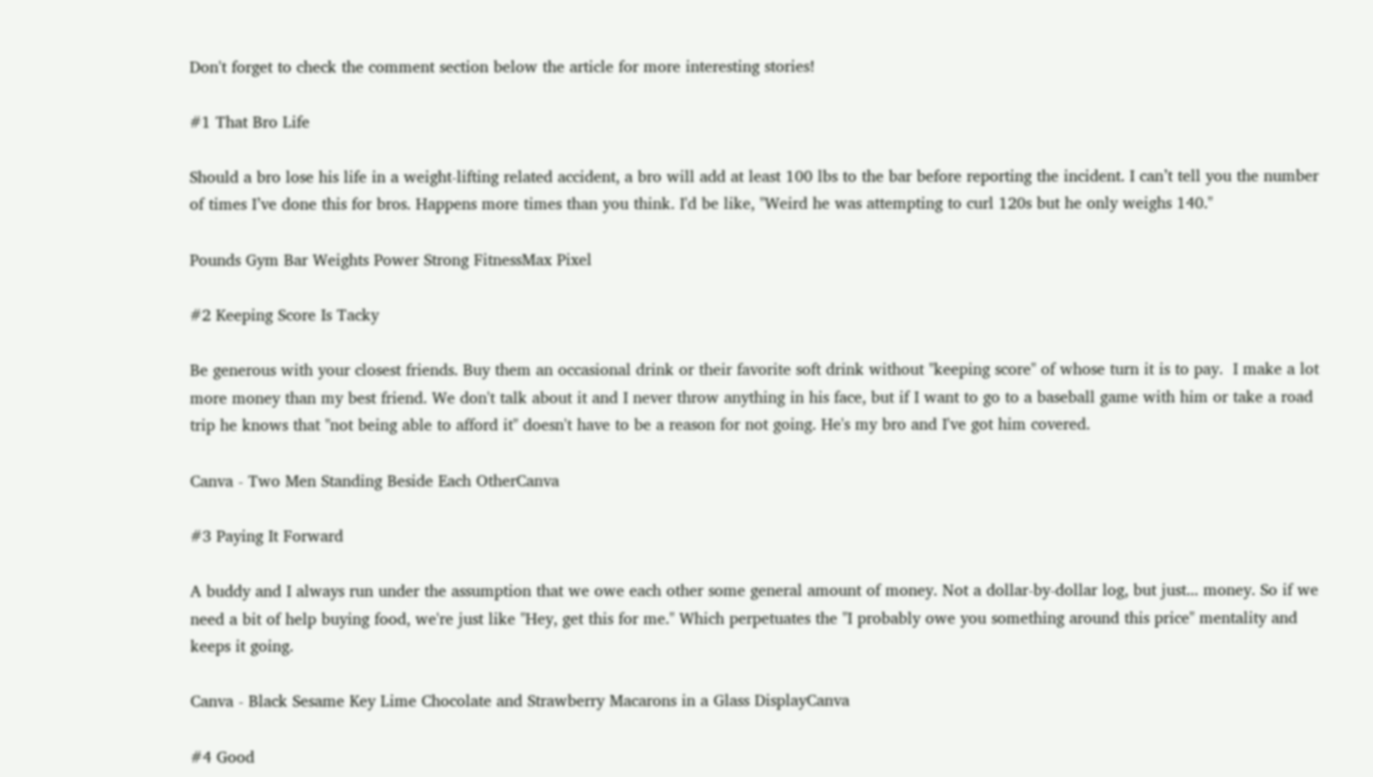Don't forget to check the comment section below the article for more interesting stories!

#1 That Bro Life

Should a bro lose his life in a weight-lifting related accident, a bro will add at least 100 lbs to the bar before reporting the incident. I can’t tell you the number of times I’ve done this for bros. Happens more times than you think. I'd be like, "Weird he was attempting to curl 120s but he only weighs 140."

Pounds Gym Bar Weights Power Strong FitnessMax Pixel

#2 Keeping Score Is Tacky

Be generous with your closest friends. Buy them an occasional drink or their favorite soft drink without "keeping score" of whose turn it is to pay.  I make a lot more money than my best friend. We don't talk about it and I never throw anything in his face, but if I want to go to a baseball game with him or take a road trip he knows that "not being able to afford it" doesn't have to be a reason for not going. He's my bro and I've got him covered.

Canva - Two Men Standing Beside Each OtherCanva

#3 Paying It Forward

A buddy and I always run under the assumption that we owe each other some general amount of money. Not a dollar-by-dollar log, but just... money. So if we need a bit of help buying food, we're just like "Hey, get this for me." Which perpetuates the "I probably owe you something around this price" mentality and keeps it going.

Canva - Black Sesame Key Lime Chocolate and Strawberry Macarons in a Glass DisplayCanva

#4 Good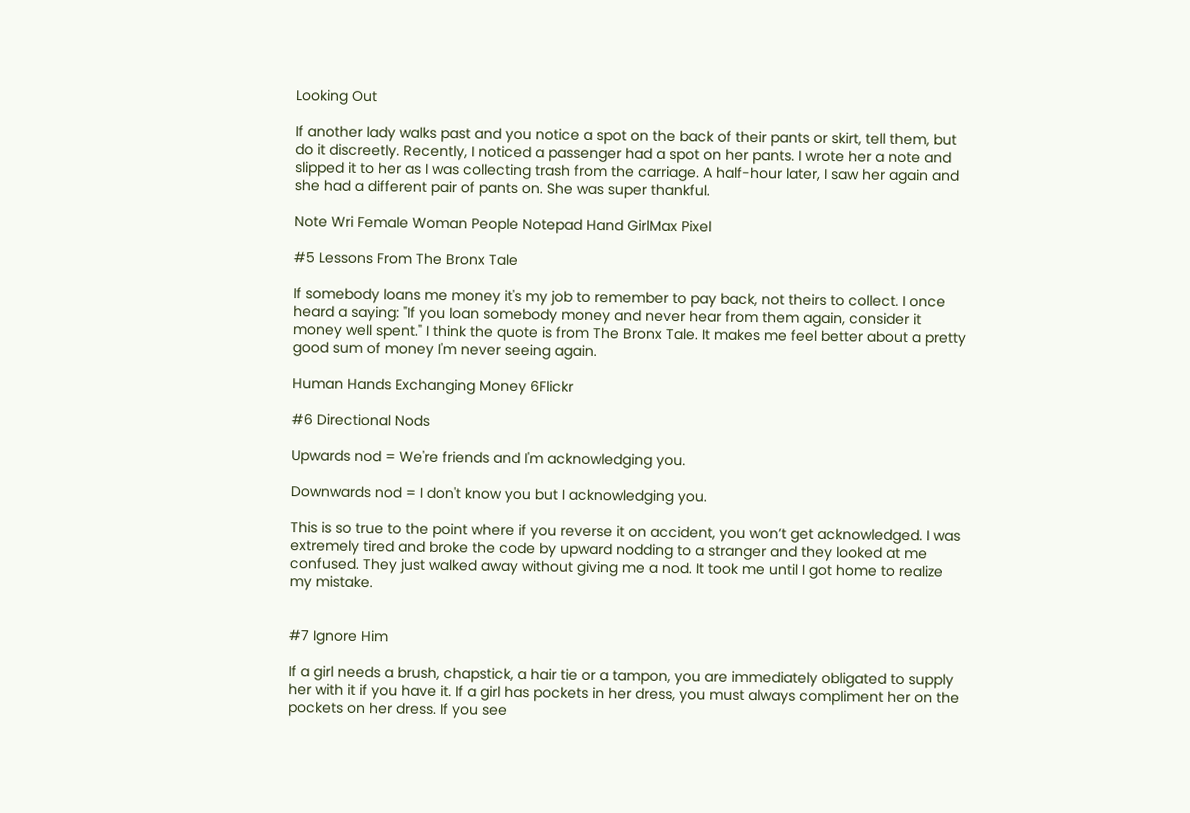Looking Out

If another lady walks past and you notice a spot on the back of their pants or skirt, tell them, but do it discreetly. Recently, I noticed a passenger had a spot on her pants. I wrote her a note and slipped it to her as I was collecting trash from the carriage. A half-hour later, I saw her again and she had a different pair of pants on. She was super thankful.

Note Wri Female Woman People Notepad Hand GirlMax Pixel

#5 Lessons From The Bronx Tale

If somebody loans me money it's my job to remember to pay back, not theirs to collect. I once heard a saying: "If you loan somebody money and never hear from them again, consider it money well spent." I think the quote is from The Bronx Tale. It makes me feel better about a pretty good sum of money I'm never seeing again.

Human Hands Exchanging Money 6Flickr

#6 Directional Nods

Upwards nod = We're friends and I'm acknowledging you.

Downwards nod = I don't know you but I acknowledging you.

This is so true to the point where if you reverse it on accident, you won’t get acknowledged. I was extremely tired and broke the code by upward nodding to a stranger and they looked at me confused. They just walked away without giving me a nod. It took me until I got home to realize my mistake.


#7 Ignore Him

If a girl needs a brush, chapstick, a hair tie or a tampon, you are immediately obligated to supply her with it if you have it. If a girl has pockets in her dress, you must always compliment her on the pockets on her dress. If you see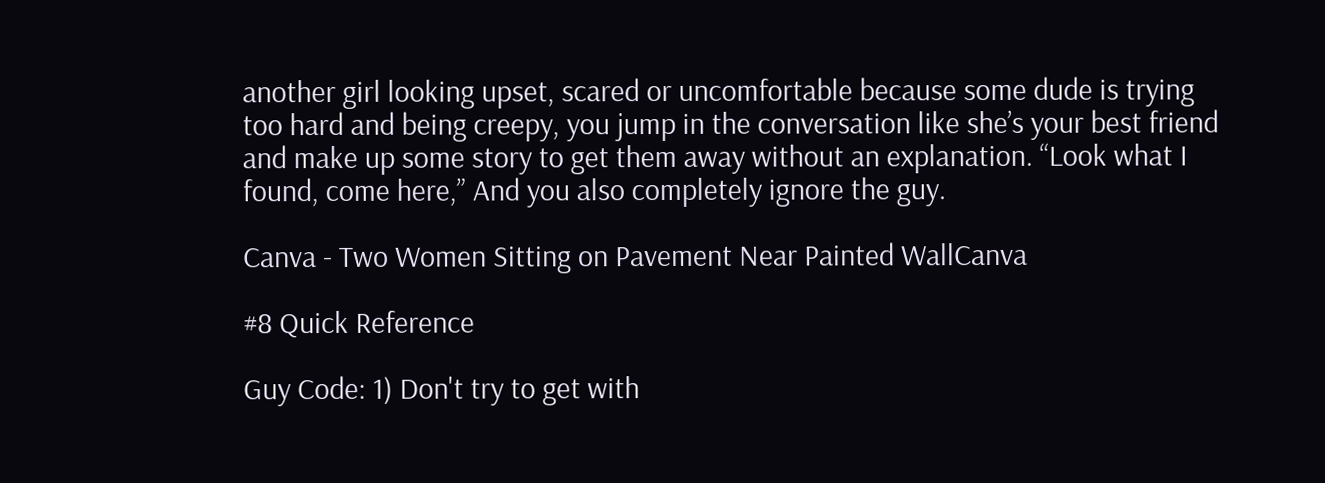another girl looking upset, scared or uncomfortable because some dude is trying too hard and being creepy, you jump in the conversation like she’s your best friend and make up some story to get them away without an explanation. “Look what I found, come here,” And you also completely ignore the guy.

Canva - Two Women Sitting on Pavement Near Painted WallCanva

#8 Quick Reference

Guy Code: 1) Don't try to get with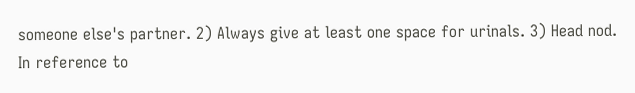someone else's partner. 2) Always give at least one space for urinals. 3) Head nod. In reference to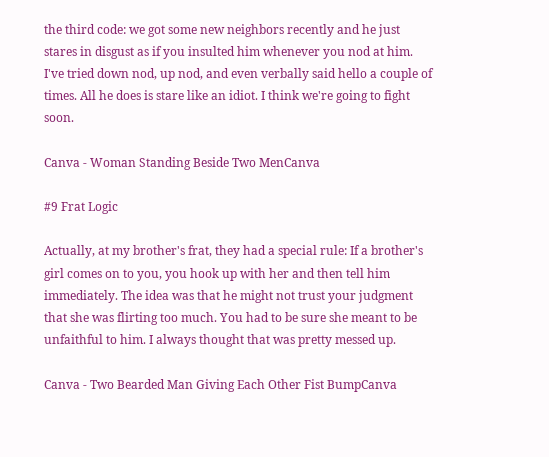the third code: we got some new neighbors recently and he just stares in disgust as if you insulted him whenever you nod at him. I've tried down nod, up nod, and even verbally said hello a couple of times. All he does is stare like an idiot. I think we're going to fight soon.

Canva - Woman Standing Beside Two MenCanva

#9 Frat Logic

Actually, at my brother's frat, they had a special rule: If a brother's girl comes on to you, you hook up with her and then tell him immediately. The idea was that he might not trust your judgment that she was flirting too much. You had to be sure she meant to be unfaithful to him. I always thought that was pretty messed up.

Canva - Two Bearded Man Giving Each Other Fist BumpCanva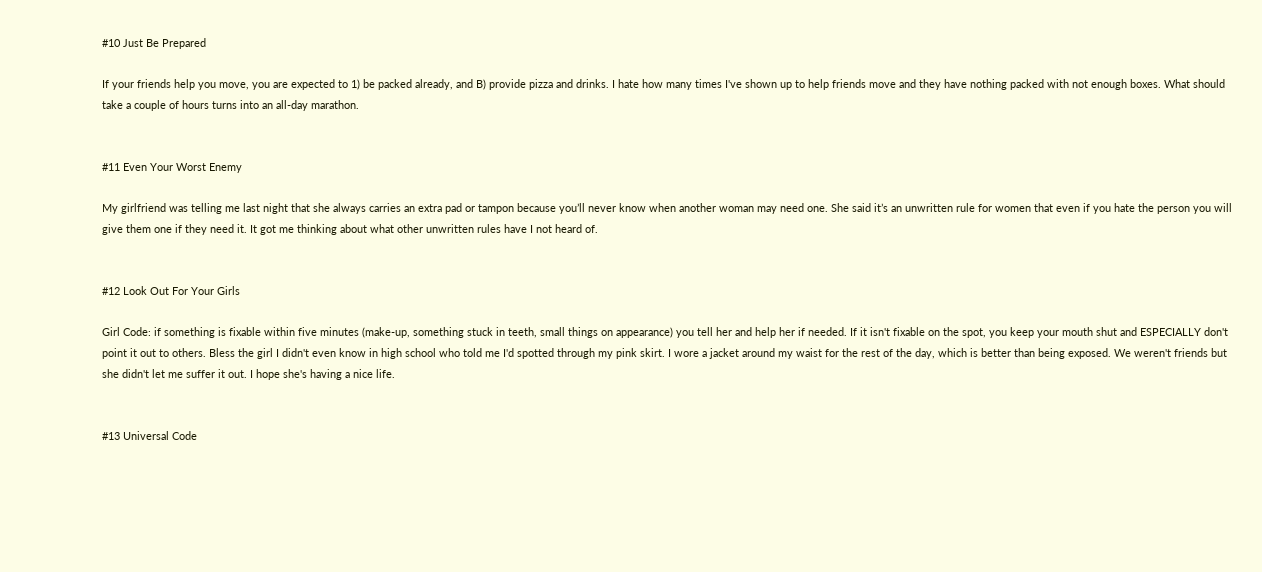#10 Just Be Prepared

If your friends help you move, you are expected to 1) be packed already, and B) provide pizza and drinks. I hate how many times I've shown up to help friends move and they have nothing packed with not enough boxes. What should take a couple of hours turns into an all-day marathon.


#11 Even Your Worst Enemy

My girlfriend was telling me last night that she always carries an extra pad or tampon because you’ll never know when another woman may need one. She said it’s an unwritten rule for women that even if you hate the person you will give them one if they need it. It got me thinking about what other unwritten rules have I not heard of.


#12 Look Out For Your Girls

Girl Code: if something is fixable within five minutes (make-up, something stuck in teeth, small things on appearance) you tell her and help her if needed. If it isn't fixable on the spot, you keep your mouth shut and ESPECIALLY don't point it out to others. Bless the girl I didn't even know in high school who told me I'd spotted through my pink skirt. I wore a jacket around my waist for the rest of the day, which is better than being exposed. We weren't friends but she didn't let me suffer it out. I hope she's having a nice life.


#13 Universal Code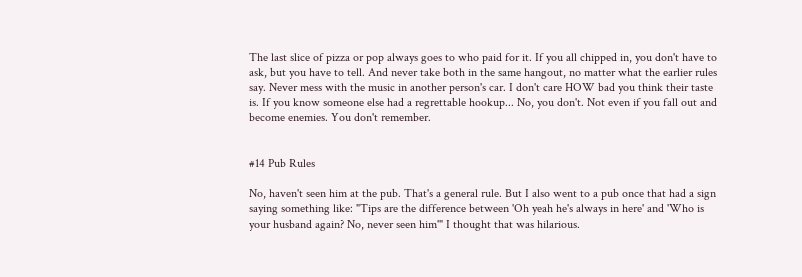The last slice of pizza or pop always goes to who paid for it. If you all chipped in, you don't have to ask, but you have to tell. And never take both in the same hangout, no matter what the earlier rules say. Never mess with the music in another person's car. I don't care HOW bad you think their taste is. If you know someone else had a regrettable hookup... No, you don't. Not even if you fall out and become enemies. You don't remember.


#14 Pub Rules

No, haven't seen him at the pub. That's a general rule. But I also went to a pub once that had a sign saying something like: "Tips are the difference between 'Oh yeah he's always in here' and 'Who is your husband again? No, never seen him'" I thought that was hilarious.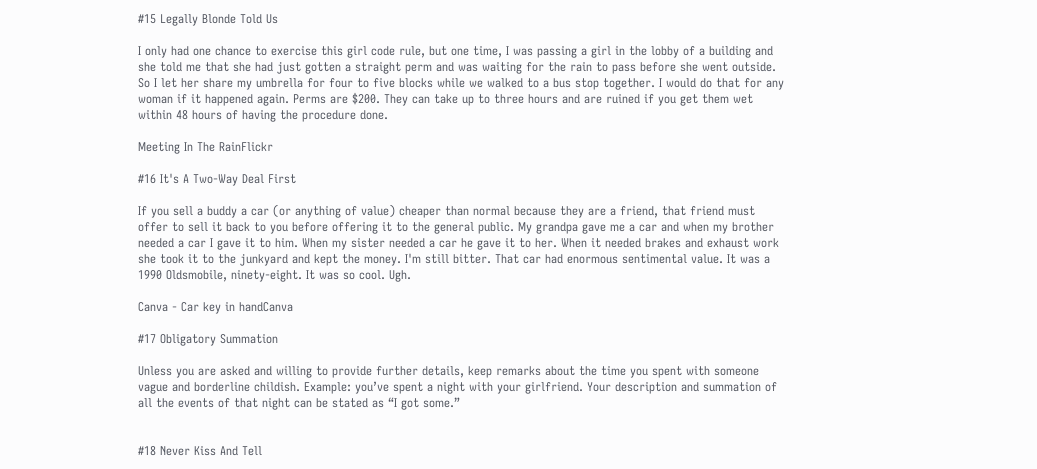#15 Legally Blonde Told Us

I only had one chance to exercise this girl code rule, but one time, I was passing a girl in the lobby of a building and she told me that she had just gotten a straight perm and was waiting for the rain to pass before she went outside. So I let her share my umbrella for four to five blocks while we walked to a bus stop together. I would do that for any woman if it happened again. Perms are $200. They can take up to three hours and are ruined if you get them wet within 48 hours of having the procedure done.

Meeting In The RainFlickr

#16 It's A Two-Way Deal First

If you sell a buddy a car (or anything of value) cheaper than normal because they are a friend, that friend must offer to sell it back to you before offering it to the general public. My grandpa gave me a car and when my brother needed a car I gave it to him. When my sister needed a car he gave it to her. When it needed brakes and exhaust work she took it to the junkyard and kept the money. I'm still bitter. That car had enormous sentimental value. It was a 1990 Oldsmobile, ninety-eight. It was so cool. Ugh.

Canva - Car key in handCanva

#17 Obligatory Summation

Unless you are asked and willing to provide further details, keep remarks about the time you spent with someone vague and borderline childish. Example: you’ve spent a night with your girlfriend. Your description and summation of all the events of that night can be stated as “I got some.”


#18 Never Kiss And Tell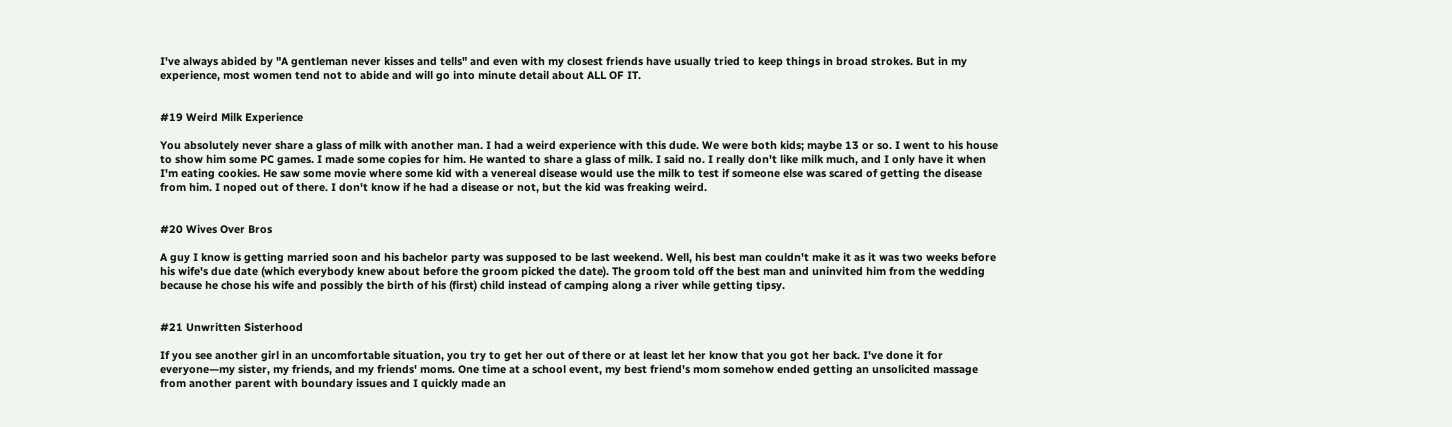I've always abided by "A gentleman never kisses and tells" and even with my closest friends have usually tried to keep things in broad strokes. But in my experience, most women tend not to abide and will go into minute detail about ALL OF IT.


#19 Weird Milk Experience

You absolutely never share a glass of milk with another man. I had a weird experience with this dude. We were both kids; maybe 13 or so. I went to his house to show him some PC games. I made some copies for him. He wanted to share a glass of milk. I said no. I really don't like milk much, and I only have it when I'm eating cookies. He saw some movie where some kid with a venereal disease would use the milk to test if someone else was scared of getting the disease from him. I noped out of there. I don't know if he had a disease or not, but the kid was freaking weird.


#20 Wives Over Bros

A guy I know is getting married soon and his bachelor party was supposed to be last weekend. Well, his best man couldn't make it as it was two weeks before his wife's due date (which everybody knew about before the groom picked the date). The groom told off the best man and uninvited him from the wedding because he chose his wife and possibly the birth of his (first) child instead of camping along a river while getting tipsy.


#21 Unwritten Sisterhood

If you see another girl in an uncomfortable situation, you try to get her out of there or at least let her know that you got her back. I've done it for everyone—my sister, my friends, and my friends' moms. One time at a school event, my best friend's mom somehow ended getting an unsolicited massage from another parent with boundary issues and I quickly made an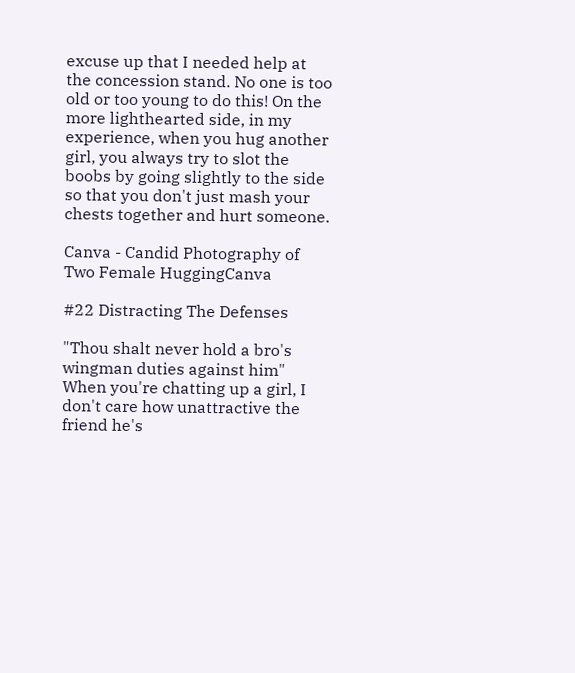excuse up that I needed help at the concession stand. No one is too old or too young to do this! On the more lighthearted side, in my experience, when you hug another girl, you always try to slot the boobs by going slightly to the side so that you don't just mash your chests together and hurt someone.

Canva - Candid Photography of Two Female HuggingCanva

#22 Distracting The Defenses

"Thou shalt never hold a bro's wingman duties against him" When you're chatting up a girl, I don't care how unattractive the friend he's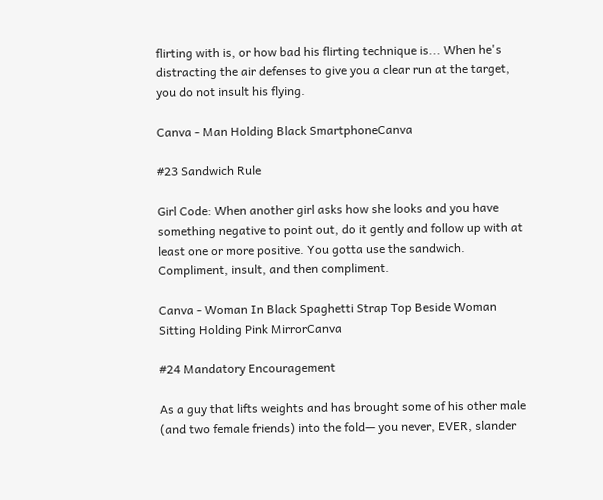flirting with is, or how bad his flirting technique is... When he's distracting the air defenses to give you a clear run at the target, you do not insult his flying.

Canva - Man Holding Black SmartphoneCanva

#23 Sandwich Rule

Girl Code: When another girl asks how she looks and you have something negative to point out, do it gently and follow up with at least one or more positive. You gotta use the sandwich. Compliment, insult, and then compliment.

Canva - Woman In Black Spaghetti Strap Top Beside Woman Sitting Holding Pink MirrorCanva

#24 Mandatory Encouragement

As a guy that lifts weights and has brought some of his other male (and two female friends) into the fold— you never, EVER, slander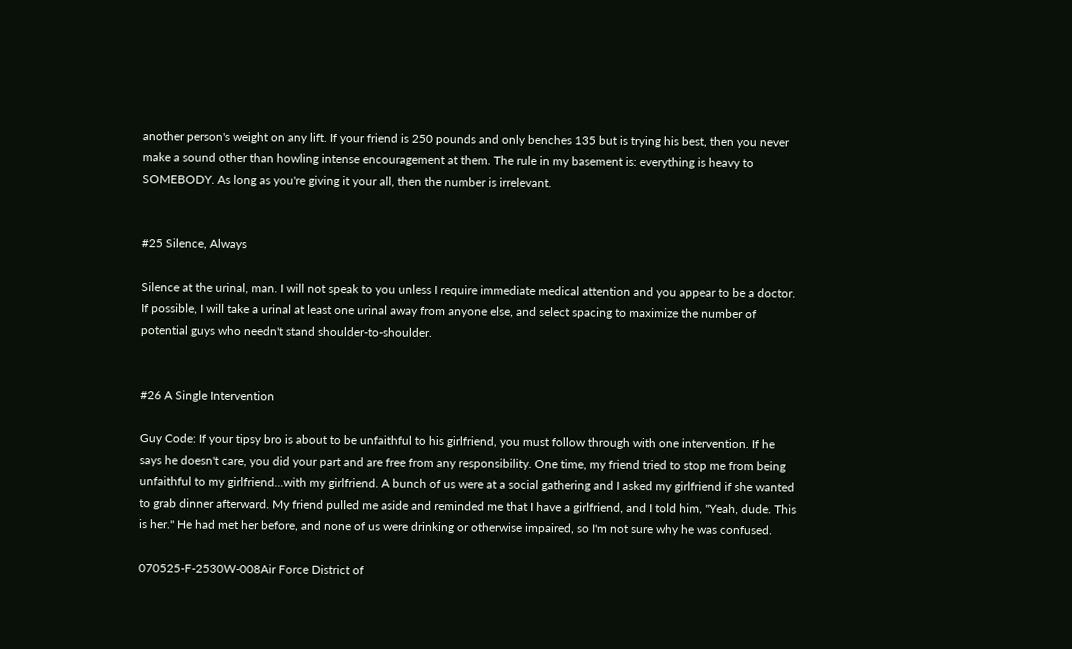another person's weight on any lift. If your friend is 250 pounds and only benches 135 but is trying his best, then you never make a sound other than howling intense encouragement at them. The rule in my basement is: everything is heavy to SOMEBODY. As long as you're giving it your all, then the number is irrelevant.


#25 Silence, Always

Silence at the urinal, man. I will not speak to you unless I require immediate medical attention and you appear to be a doctor. If possible, I will take a urinal at least one urinal away from anyone else, and select spacing to maximize the number of potential guys who needn't stand shoulder-to-shoulder.


#26 A Single Intervention

Guy Code: If your tipsy bro is about to be unfaithful to his girlfriend, you must follow through with one intervention. If he says he doesn't care, you did your part and are free from any responsibility. One time, my friend tried to stop me from being unfaithful to my girlfriend...with my girlfriend. A bunch of us were at a social gathering and I asked my girlfriend if she wanted to grab dinner afterward. My friend pulled me aside and reminded me that I have a girlfriend, and I told him, "Yeah, dude. This is her." He had met her before, and none of us were drinking or otherwise impaired, so I'm not sure why he was confused.

070525-F-2530W-008Air Force District of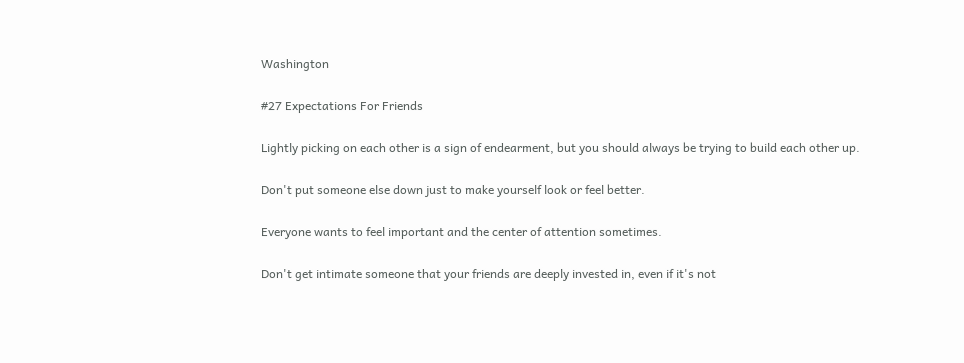Washington

#27 Expectations For Friends

Lightly picking on each other is a sign of endearment, but you should always be trying to build each other up.

Don't put someone else down just to make yourself look or feel better.

Everyone wants to feel important and the center of attention sometimes.

Don't get intimate someone that your friends are deeply invested in, even if it's not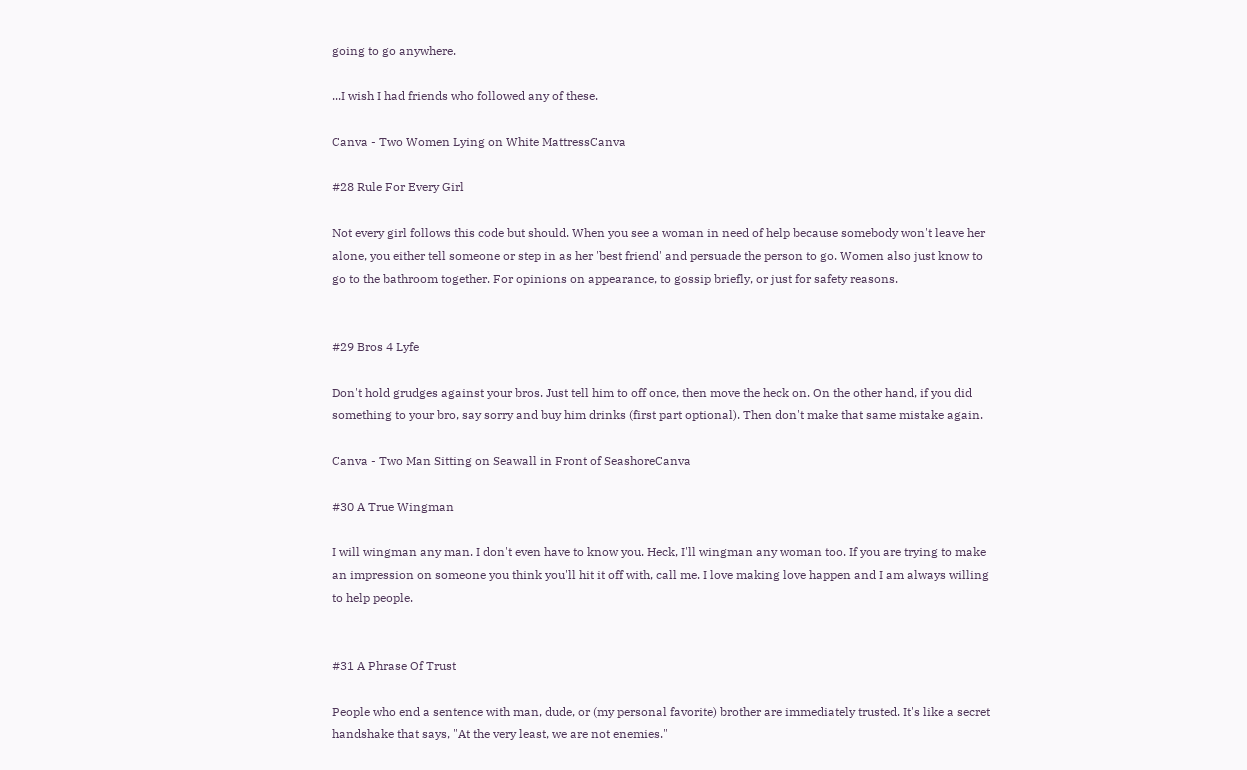going to go anywhere.

...I wish I had friends who followed any of these.

Canva - Two Women Lying on White MattressCanva

#28 Rule For Every Girl

Not every girl follows this code but should. When you see a woman in need of help because somebody won't leave her alone, you either tell someone or step in as her 'best friend' and persuade the person to go. Women also just know to go to the bathroom together. For opinions on appearance, to gossip briefly, or just for safety reasons.


#29 Bros 4 Lyfe

Don't hold grudges against your bros. Just tell him to off once, then move the heck on. On the other hand, if you did something to your bro, say sorry and buy him drinks (first part optional). Then don't make that same mistake again.

Canva - Two Man Sitting on Seawall in Front of SeashoreCanva

#30 A True Wingman

I will wingman any man. I don't even have to know you. Heck, I'll wingman any woman too. If you are trying to make an impression on someone you think you'll hit it off with, call me. I love making love happen and I am always willing to help people.


#31 A Phrase Of Trust

People who end a sentence with man, dude, or (my personal favorite) brother are immediately trusted. It's like a secret handshake that says, "At the very least, we are not enemies."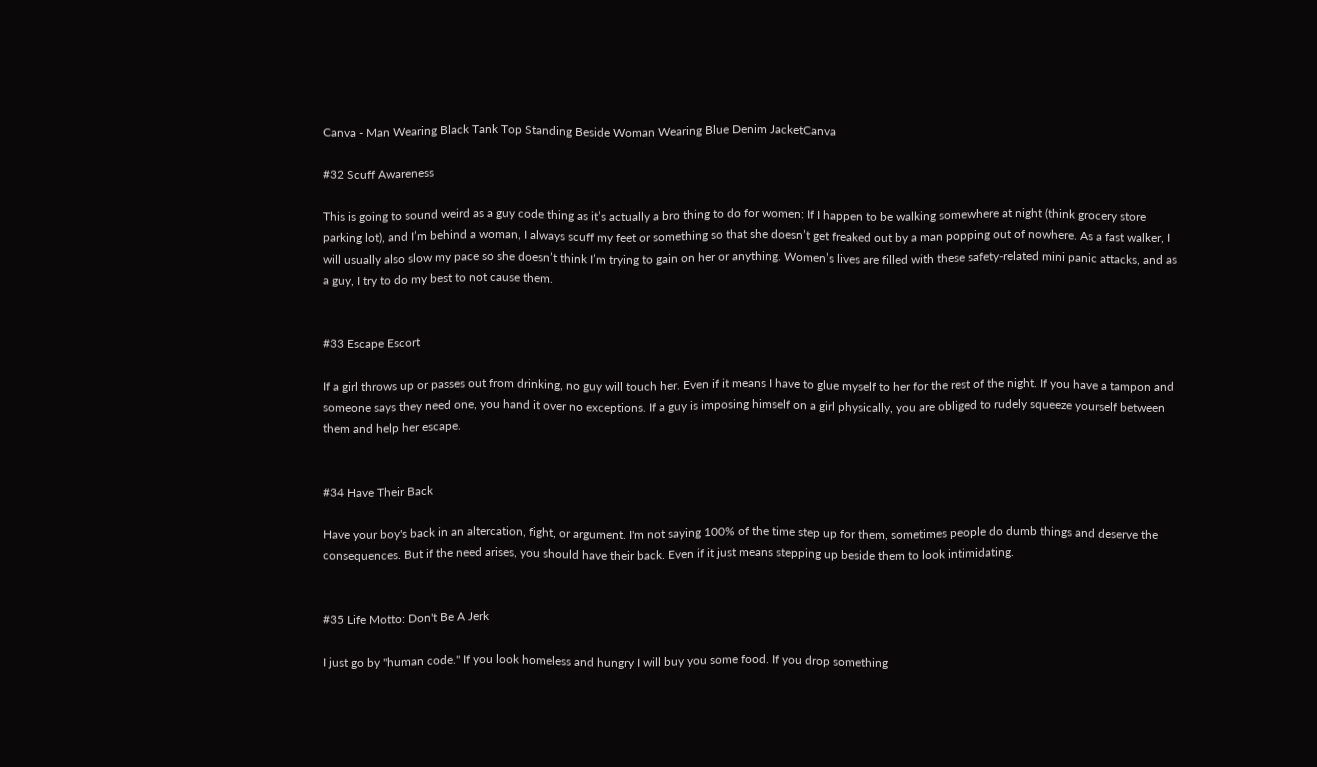Canva - Man Wearing Black Tank Top Standing Beside Woman Wearing Blue Denim JacketCanva

#32 Scuff Awareness

This is going to sound weird as a guy code thing as it’s actually a bro thing to do for women: If I happen to be walking somewhere at night (think grocery store parking lot), and I’m behind a woman, I always scuff my feet or something so that she doesn’t get freaked out by a man popping out of nowhere. As a fast walker, I will usually also slow my pace so she doesn’t think I’m trying to gain on her or anything. Women’s lives are filled with these safety-related mini panic attacks, and as a guy, I try to do my best to not cause them.


#33 Escape Escort

If a girl throws up or passes out from drinking, no guy will touch her. Even if it means I have to glue myself to her for the rest of the night. If you have a tampon and someone says they need one, you hand it over no exceptions. If a guy is imposing himself on a girl physically, you are obliged to rudely squeeze yourself between them and help her escape.


#34 Have Their Back

Have your boy's back in an altercation, fight, or argument. I'm not saying 100% of the time step up for them, sometimes people do dumb things and deserve the consequences. But if the need arises, you should have their back. Even if it just means stepping up beside them to look intimidating.


#35 Life Motto: Don't Be A Jerk

I just go by "human code." If you look homeless and hungry I will buy you some food. If you drop something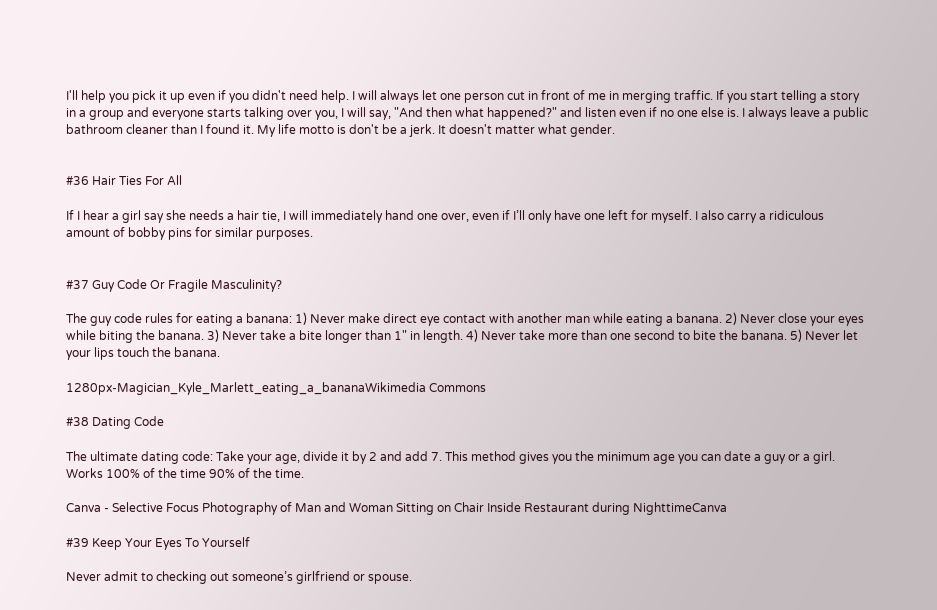I'll help you pick it up even if you didn't need help. I will always let one person cut in front of me in merging traffic. If you start telling a story in a group and everyone starts talking over you, I will say, "And then what happened?" and listen even if no one else is. I always leave a public bathroom cleaner than I found it. My life motto is don't be a jerk. It doesn't matter what gender.


#36 Hair Ties For All

If I hear a girl say she needs a hair tie, I will immediately hand one over, even if I’ll only have one left for myself. I also carry a ridiculous amount of bobby pins for similar purposes.


#37 Guy Code Or Fragile Masculinity?

The guy code rules for eating a banana: 1) Never make direct eye contact with another man while eating a banana. 2) Never close your eyes while biting the banana. 3) Never take a bite longer than 1" in length. 4) Never take more than one second to bite the banana. 5) Never let your lips touch the banana.

1280px-Magician_Kyle_Marlett_eating_a_bananaWikimedia Commons

#38 Dating Code

The ultimate dating code: Take your age, divide it by 2 and add 7. This method gives you the minimum age you can date a guy or a girl. Works 100% of the time 90% of the time.

Canva - Selective Focus Photography of Man and Woman Sitting on Chair Inside Restaurant during NighttimeCanva

#39 Keep Your Eyes To Yourself

Never admit to checking out someone’s girlfriend or spouse.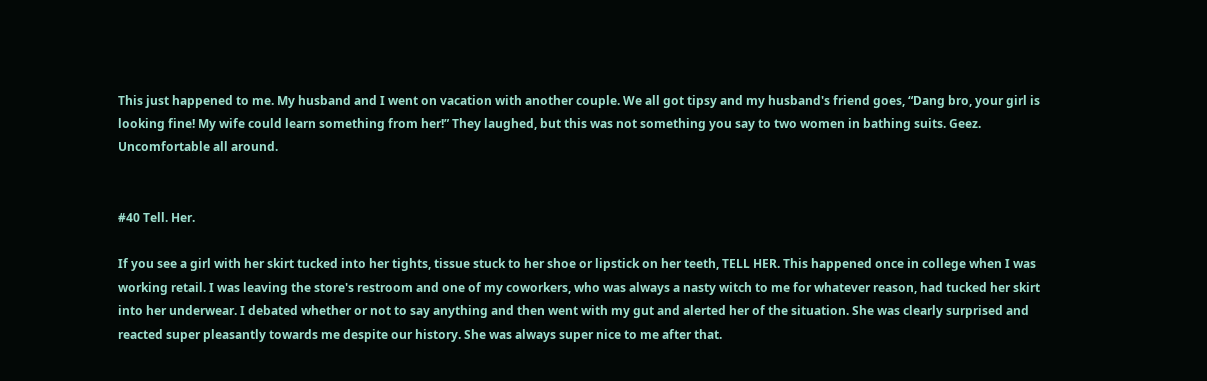This just happened to me. My husband and I went on vacation with another couple. We all got tipsy and my husband's friend goes, “Dang bro, your girl is looking fine! My wife could learn something from her!” They laughed, but this was not something you say to two women in bathing suits. Geez. Uncomfortable all around.


#40 Tell. Her.

If you see a girl with her skirt tucked into her tights, tissue stuck to her shoe or lipstick on her teeth, TELL HER. This happened once in college when I was working retail. I was leaving the store's restroom and one of my coworkers, who was always a nasty witch to me for whatever reason, had tucked her skirt into her underwear. I debated whether or not to say anything and then went with my gut and alerted her of the situation. She was clearly surprised and reacted super pleasantly towards me despite our history. She was always super nice to me after that.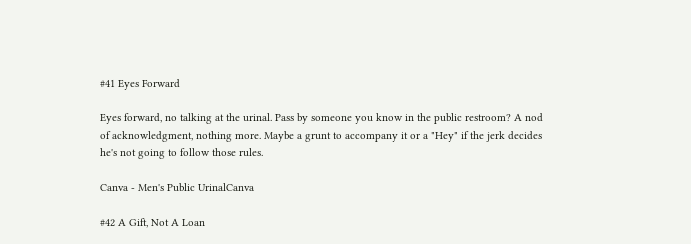#41 Eyes Forward

Eyes forward, no talking at the urinal. Pass by someone you know in the public restroom? A nod of acknowledgment, nothing more. Maybe a grunt to accompany it or a "Hey" if the jerk decides he's not going to follow those rules.

Canva - Men's Public UrinalCanva

#42 A Gift, Not A Loan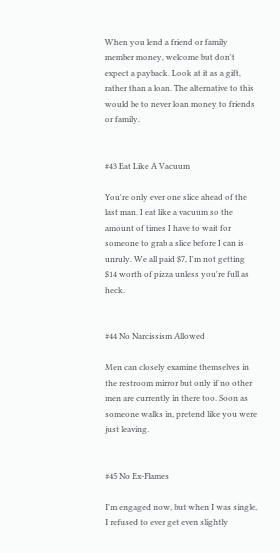When you lend a friend or family member money, welcome but don't expect a payback. Look at it as a gift, rather than a loan. The alternative to this would be to never loan money to friends or family.


#43 Eat Like A Vacuum

You're only ever one slice ahead of the last man. I eat like a vacuum so the amount of times I have to wait for someone to grab a slice before I can is unruly. We all paid $7, I'm not getting $14 worth of pizza unless you're full as heck.


#44 No Narcissism Allowed

Men can closely examine themselves in the restroom mirror but only if no other men are currently in there too. Soon as someone walks in, pretend like you were just leaving.


#45 No Ex-Flames

I'm engaged now, but when I was single, I refused to ever get even slightly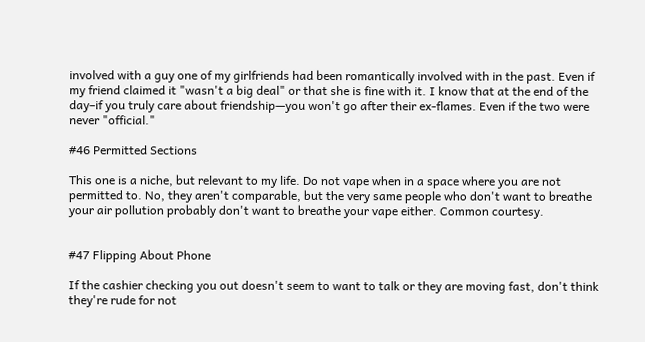involved with a guy one of my girlfriends had been romantically involved with in the past. Even if my friend claimed it "wasn't a big deal" or that she is fine with it. I know that at the end of the day–if you truly care about friendship—you won't go after their ex-flames. Even if the two were never "official."

#46 Permitted Sections

This one is a niche, but relevant to my life. Do not vape when in a space where you are not permitted to. No, they aren't comparable, but the very same people who don't want to breathe your air pollution probably don't want to breathe your vape either. Common courtesy.


#47 Flipping About Phone

If the cashier checking you out doesn't seem to want to talk or they are moving fast, don't think they're rude for not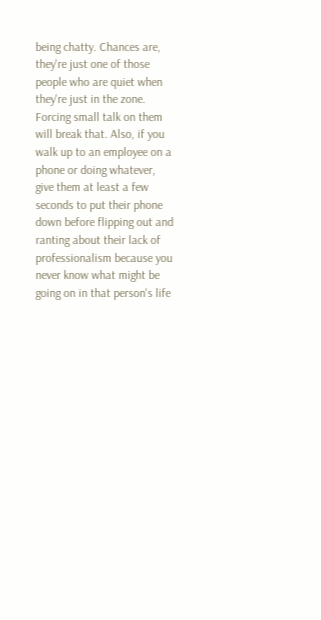being chatty. Chances are, they're just one of those people who are quiet when they're just in the zone. Forcing small talk on them will break that. Also, if you walk up to an employee on a phone or doing whatever, give them at least a few seconds to put their phone down before flipping out and ranting about their lack of professionalism because you never know what might be going on in that person's life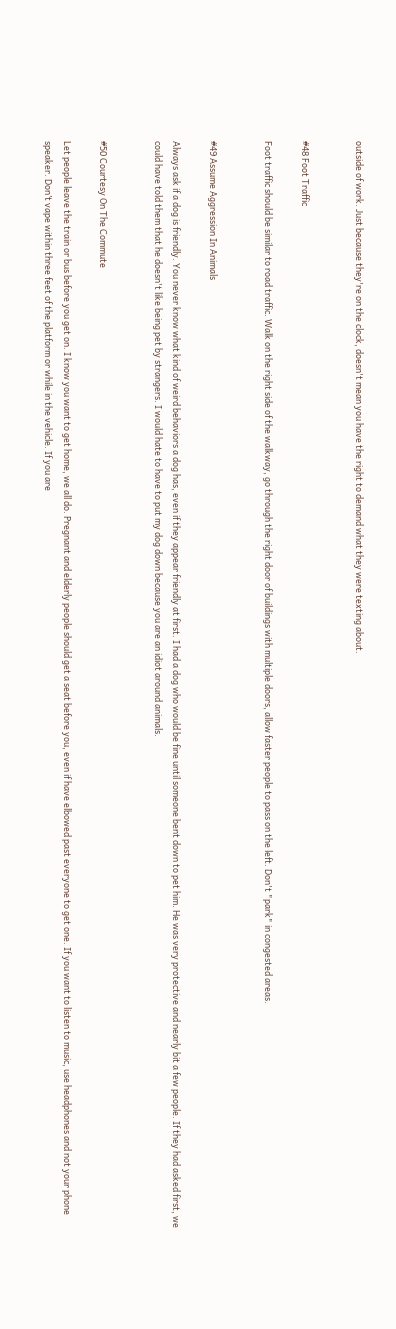outside of work. Just because they're on the clock, doesn't mean you have the right to demand what they were texting about.


#48 Foot Traffic

Foot traffic should be similar to road traffic. Walk on the right side of the walkway, go through the right door of buildings with multiple doors, allow faster people to pass on the left. Don't "park" in congested areas.


#49 Assume Aggression In Animals

Always ask if a dog is friendly. You never know what kind of weird behaviors a dog has, even if they appear friendly at first. I had a dog who would be fine until someone bent down to pet him. He was very protective and nearly bit a few people. If they had asked first, we could have told them that he doesn't like being pet by strangers. I would hate to have to put my dog down because you are an idiot around animals.


#50 Courtesy On The Commute

Let people leave the train or bus before you get on. I know you want to get home, we all do. Pregnant and elderly people should get a seat before you, even if have elbowed past everyone to get one. If you want to listen to music, use headphones and not your phone speaker. Don’t vape within three feet of the platform or while in the vehicle. If you are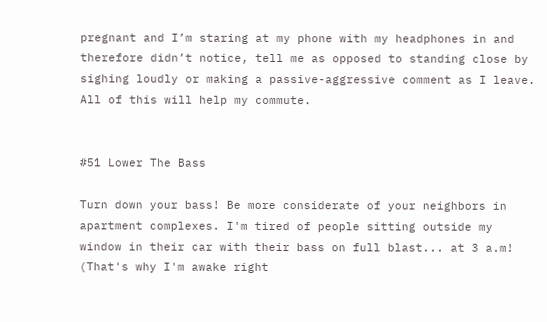pregnant and I’m staring at my phone with my headphones in and therefore didn’t notice, tell me as opposed to standing close by sighing loudly or making a passive-aggressive comment as I leave. All of this will help my commute.


#51 Lower The Bass

Turn down your bass! Be more considerate of your neighbors in apartment complexes. I'm tired of people sitting outside my window in their car with their bass on full blast... at 3 a.m! (That's why I'm awake right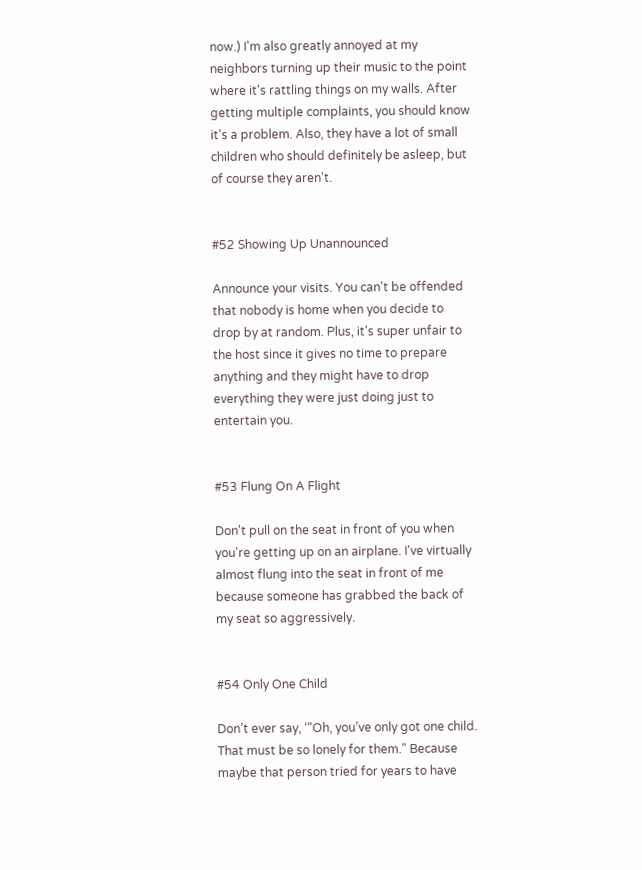now.) I'm also greatly annoyed at my neighbors turning up their music to the point where it's rattling things on my walls. After getting multiple complaints, you should know it's a problem. Also, they have a lot of small children who should definitely be asleep, but of course they aren't.


#52 Showing Up Unannounced

Announce your visits. You can't be offended that nobody is home when you decide to drop by at random. Plus, it's super unfair to the host since it gives no time to prepare anything and they might have to drop everything they were just doing just to entertain you.


#53 Flung On A Flight

Don't pull on the seat in front of you when you're getting up on an airplane. I've virtually almost flung into the seat in front of me because someone has grabbed the back of my seat so aggressively.


#54 Only One Child

Don’t ever say, ‘"Oh, you’ve only got one child. That must be so lonely for them." Because maybe that person tried for years to have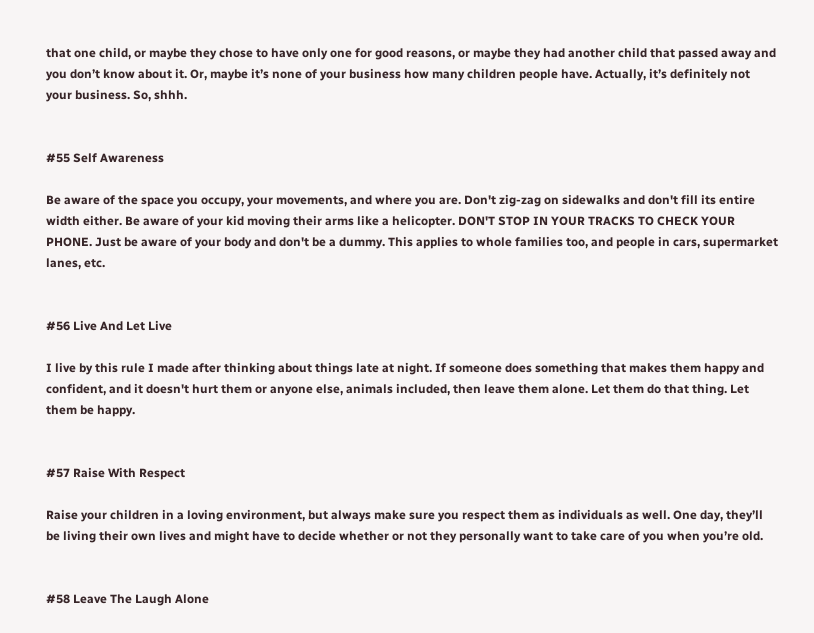that one child, or maybe they chose to have only one for good reasons, or maybe they had another child that passed away and you don’t know about it. Or, maybe it’s none of your business how many children people have. Actually, it’s definitely not your business. So, shhh.


#55 Self Awareness

Be aware of the space you occupy, your movements, and where you are. Don't zig-zag on sidewalks and don't fill its entire width either. Be aware of your kid moving their arms like a helicopter. DON'T STOP IN YOUR TRACKS TO CHECK YOUR PHONE. Just be aware of your body and don't be a dummy. This applies to whole families too, and people in cars, supermarket lanes, etc.


#56 Live And Let Live

I live by this rule I made after thinking about things late at night. If someone does something that makes them happy and confident, and it doesn't hurt them or anyone else, animals included, then leave them alone. Let them do that thing. Let them be happy.


#57 Raise With Respect

Raise your children in a loving environment, but always make sure you respect them as individuals as well. One day, they’ll be living their own lives and might have to decide whether or not they personally want to take care of you when you’re old.


#58 Leave The Laugh Alone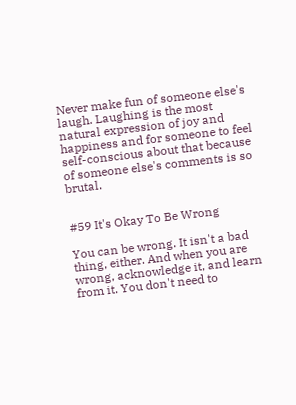Never make fun of someone else's laugh. Laughing is the most natural expression of joy and happiness and for someone to feel self-conscious about that because of someone else's comments is so brutal.


#59 It's Okay To Be Wrong

You can be wrong. It isn't a bad thing, either. And when you are wrong, acknowledge it, and learn from it. You don't need to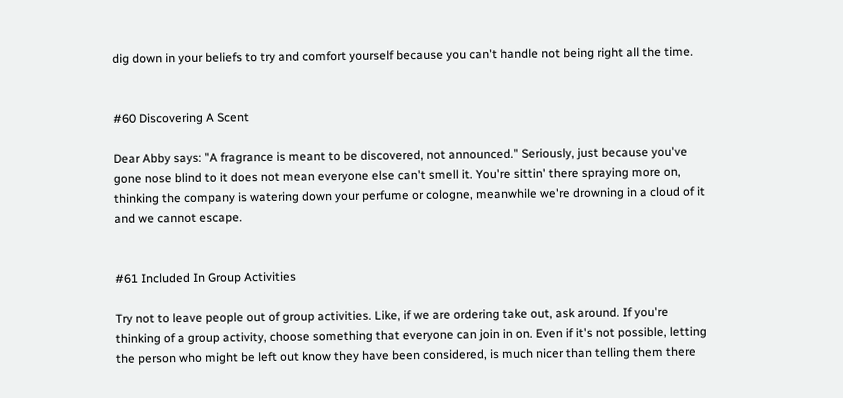dig down in your beliefs to try and comfort yourself because you can't handle not being right all the time.


#60 Discovering A Scent

Dear Abby says: "A fragrance is meant to be discovered, not announced." Seriously, just because you've gone nose blind to it does not mean everyone else can't smell it. You're sittin' there spraying more on, thinking the company is watering down your perfume or cologne, meanwhile we're drowning in a cloud of it and we cannot escape.


#61 Included In Group Activities

Try not to leave people out of group activities. Like, if we are ordering take out, ask around. If you're thinking of a group activity, choose something that everyone can join in on. Even if it's not possible, letting the person who might be left out know they have been considered, is much nicer than telling them there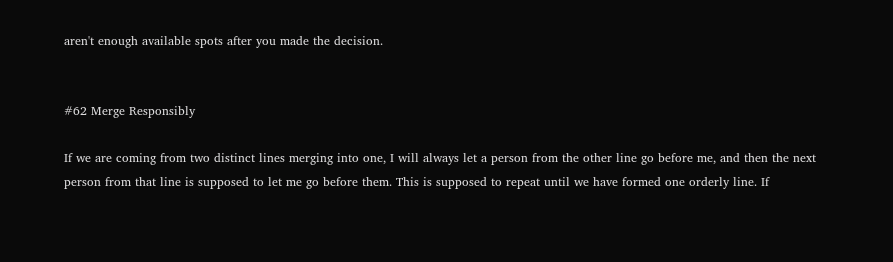aren't enough available spots after you made the decision.


#62 Merge Responsibly

If we are coming from two distinct lines merging into one, I will always let a person from the other line go before me, and then the next person from that line is supposed to let me go before them. This is supposed to repeat until we have formed one orderly line. If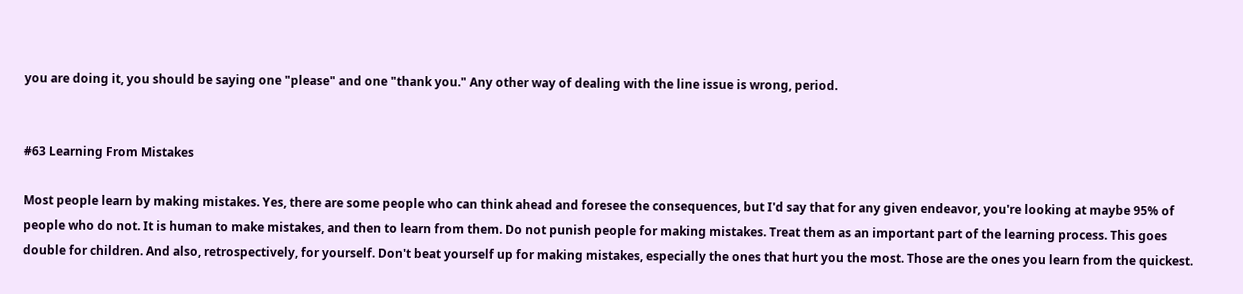you are doing it, you should be saying one "please" and one "thank you." Any other way of dealing with the line issue is wrong, period.


#63 Learning From Mistakes

Most people learn by making mistakes. Yes, there are some people who can think ahead and foresee the consequences, but I'd say that for any given endeavor, you're looking at maybe 95% of people who do not. It is human to make mistakes, and then to learn from them. Do not punish people for making mistakes. Treat them as an important part of the learning process. This goes double for children. And also, retrospectively, for yourself. Don't beat yourself up for making mistakes, especially the ones that hurt you the most. Those are the ones you learn from the quickest.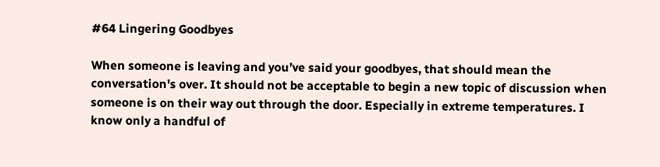#64 Lingering Goodbyes

When someone is leaving and you’ve said your goodbyes, that should mean the conversation's over. It should not be acceptable to begin a new topic of discussion when someone is on their way out through the door. Especially in extreme temperatures. I know only a handful of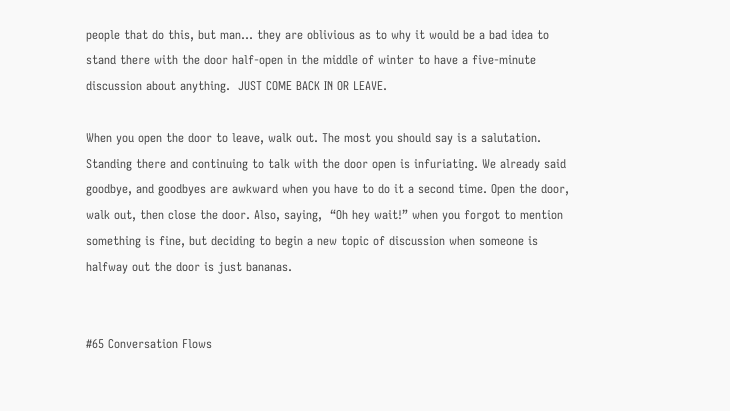people that do this, but man... they are oblivious as to why it would be a bad idea to stand there with the door half-open in the middle of winter to have a five-minute discussion about anything.  JUST COME BACK IN OR LEAVE.

When you open the door to leave, walk out. The most you should say is a salutation. Standing there and continuing to talk with the door open is infuriating. We already said goodbye, and goodbyes are awkward when you have to do it a second time. Open the door, walk out, then close the door. Also, saying,  “Oh hey wait!” when you forgot to mention something is fine, but deciding to begin a new topic of discussion when someone is halfway out the door is just bananas.


#65 Conversation Flows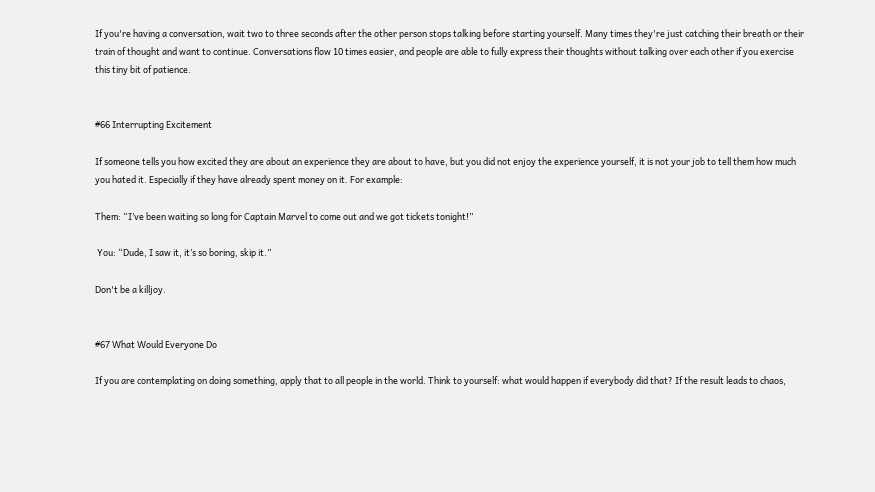If you're having a conversation, wait two to three seconds after the other person stops talking before starting yourself. Many times they're just catching their breath or their train of thought and want to continue. Conversations flow 10 times easier, and people are able to fully express their thoughts without talking over each other if you exercise this tiny bit of patience.


#66 Interrupting Excitement

If someone tells you how excited they are about an experience they are about to have, but you did not enjoy the experience yourself, it is not your job to tell them how much you hated it. Especially if they have already spent money on it. For example:

Them: “I’ve been waiting so long for Captain Marvel to come out and we got tickets tonight!”

 You: “Dude, I saw it, it’s so boring, skip it.”

Don't be a killjoy.


#67 What Would Everyone Do

If you are contemplating on doing something, apply that to all people in the world. Think to yourself: what would happen if everybody did that? If the result leads to chaos,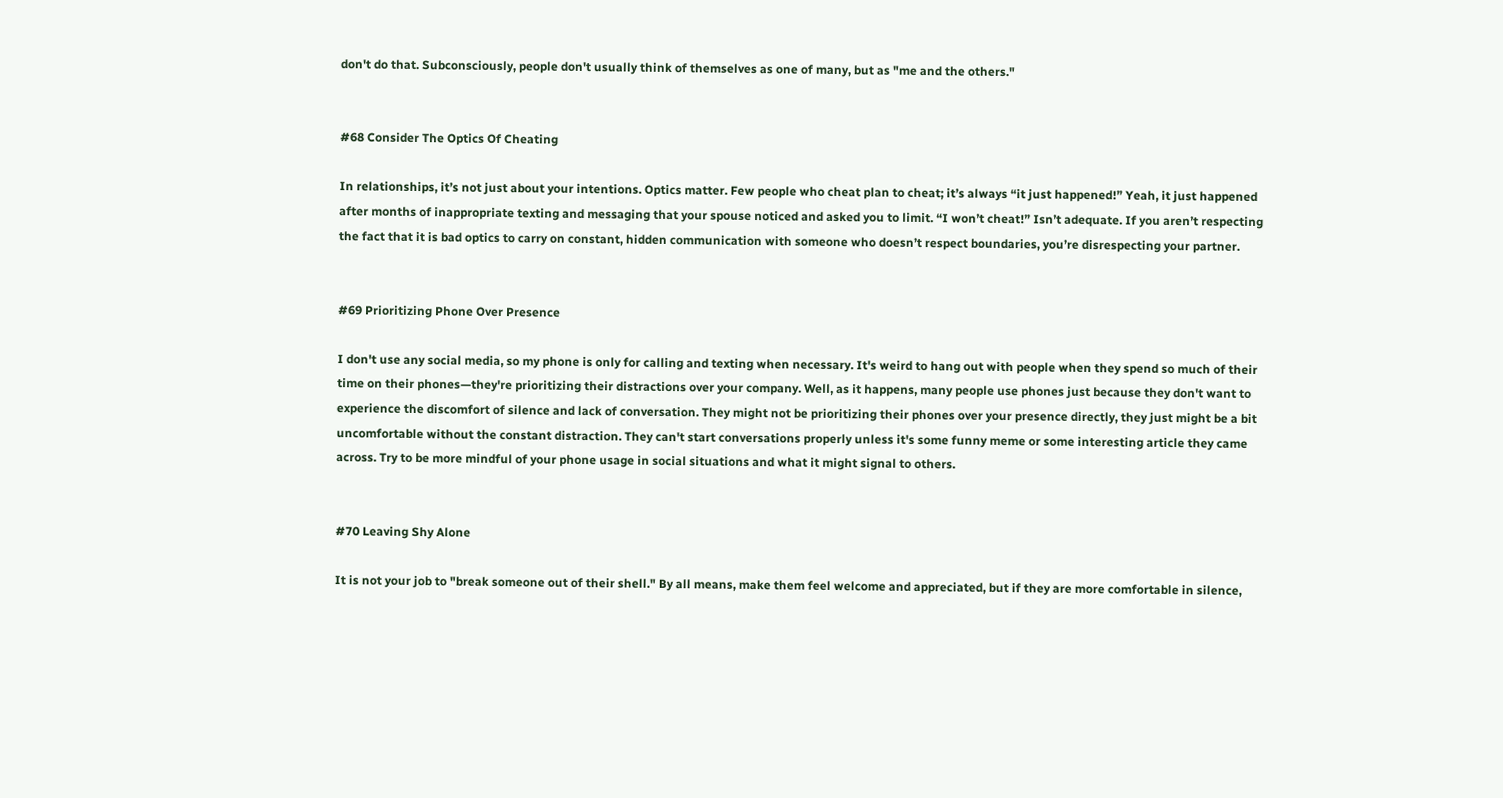don't do that. Subconsciously, people don't usually think of themselves as one of many, but as "me and the others."


#68 Consider The Optics Of Cheating

In relationships, it’s not just about your intentions. Optics matter. Few people who cheat plan to cheat; it’s always “it just happened!” Yeah, it just happened after months of inappropriate texting and messaging that your spouse noticed and asked you to limit. “I won’t cheat!” Isn’t adequate. If you aren’t respecting the fact that it is bad optics to carry on constant, hidden communication with someone who doesn’t respect boundaries, you’re disrespecting your partner.


#69 Prioritizing Phone Over Presence

I don't use any social media, so my phone is only for calling and texting when necessary. It's weird to hang out with people when they spend so much of their time on their phones—they're prioritizing their distractions over your company. Well, as it happens, many people use phones just because they don't want to experience the discomfort of silence and lack of conversation. They might not be prioritizing their phones over your presence directly, they just might be a bit uncomfortable without the constant distraction. They can't start conversations properly unless it's some funny meme or some interesting article they came across. Try to be more mindful of your phone usage in social situations and what it might signal to others.


#70 Leaving Shy Alone

It is not your job to "break someone out of their shell." By all means, make them feel welcome and appreciated, but if they are more comfortable in silence,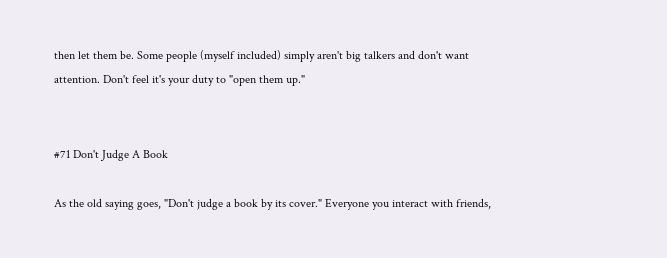then let them be. Some people (myself included) simply aren't big talkers and don't want attention. Don't feel it's your duty to "open them up."


#71 Don't Judge A Book

As the old saying goes, "Don't judge a book by its cover." Everyone you interact with friends,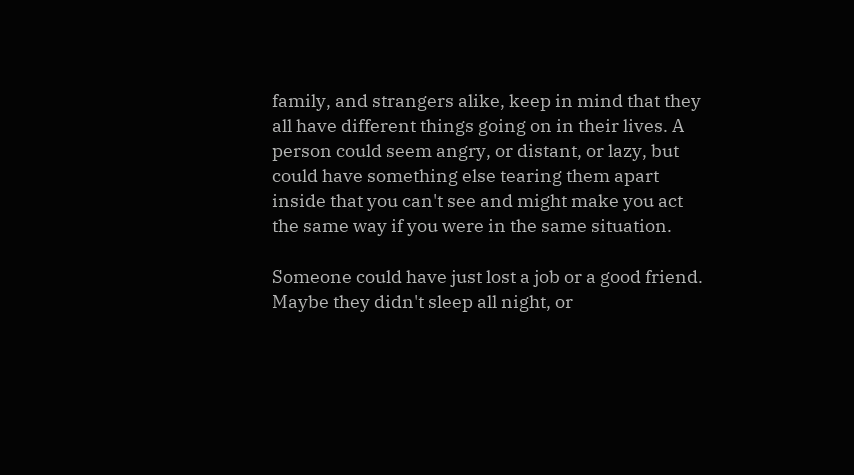family, and strangers alike, keep in mind that they all have different things going on in their lives. A person could seem angry, or distant, or lazy, but could have something else tearing them apart inside that you can't see and might make you act the same way if you were in the same situation.

Someone could have just lost a job or a good friend. Maybe they didn't sleep all night, or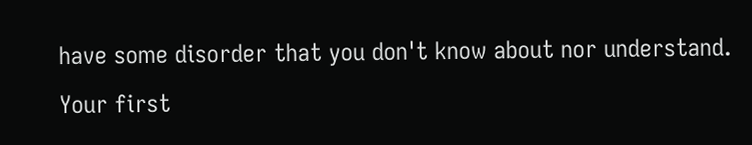have some disorder that you don't know about nor understand. Your first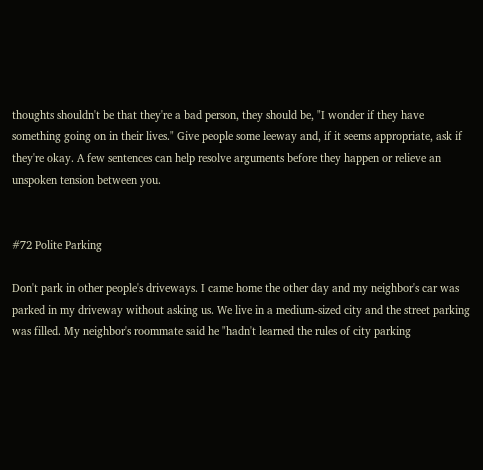thoughts shouldn't be that they're a bad person, they should be, "I wonder if they have something going on in their lives." Give people some leeway and, if it seems appropriate, ask if they're okay. A few sentences can help resolve arguments before they happen or relieve an unspoken tension between you.


#72 Polite Parking

Don't park in other people's driveways. I came home the other day and my neighbor's car was parked in my driveway without asking us. We live in a medium-sized city and the street parking was filled. My neighbor's roommate said he "hadn't learned the rules of city parking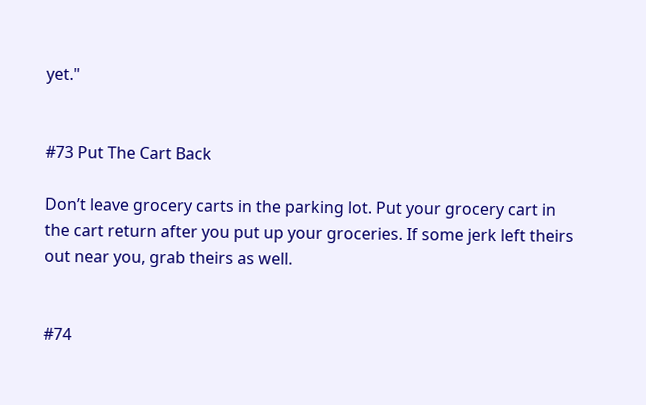yet."


#73 Put The Cart Back

Don’t leave grocery carts in the parking lot. Put your grocery cart in the cart return after you put up your groceries. If some jerk left theirs out near you, grab theirs as well.


#74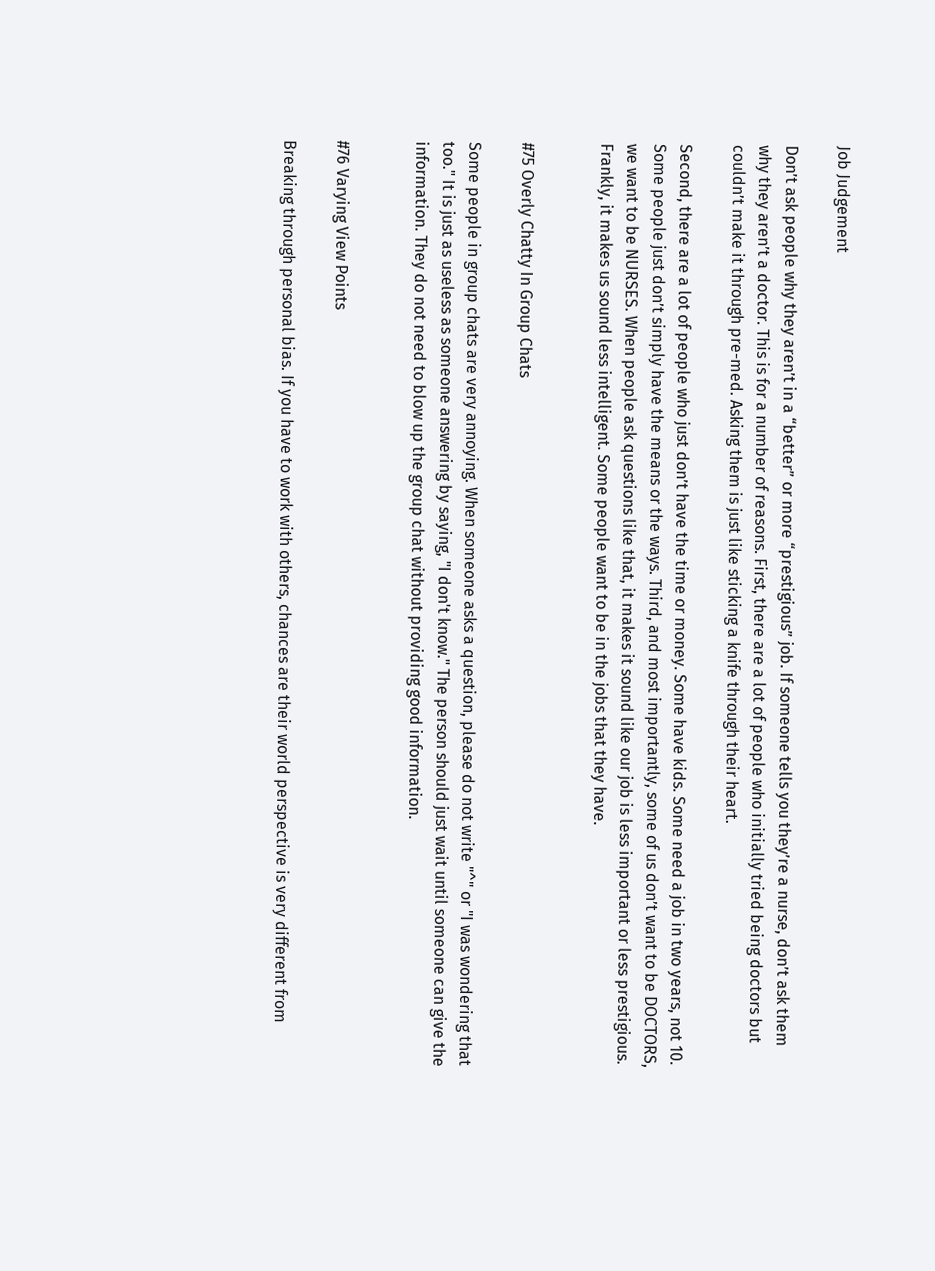Job Judgement

Don’t ask people why they aren’t in a “better” or more “prestigious” job. If someone tells you they’re a nurse, don’t ask them why they aren’t a doctor. This is for a number of reasons. First, there are a lot of people who initially tried being doctors but couldn’t make it through pre-med. Asking them is just like sticking a knife through their heart.

Second, there are a lot of people who just don’t have the time or money. Some have kids. Some need a job in two years, not 10. Some people just don’t simply have the means or the ways. Third, and most importantly, some of us don’t want to be DOCTORS, we want to be NURSES. When people ask questions like that, it makes it sound like our job is less important or less prestigious. Frankly, it makes us sound less intelligent. Some people want to be in the jobs that they have.


#75 Overly Chatty In Group Chats

Some people in group chats are very annoying. When someone asks a question, please do not write "^" or "I was wondering that too." It is just as useless as someone answering by saying, "I don't know." The person should just wait until someone can give the information. They do not need to blow up the group chat without providing good information.


#76 Varying View Points

Breaking through personal bias. If you have to work with others, chances are their world perspective is very different from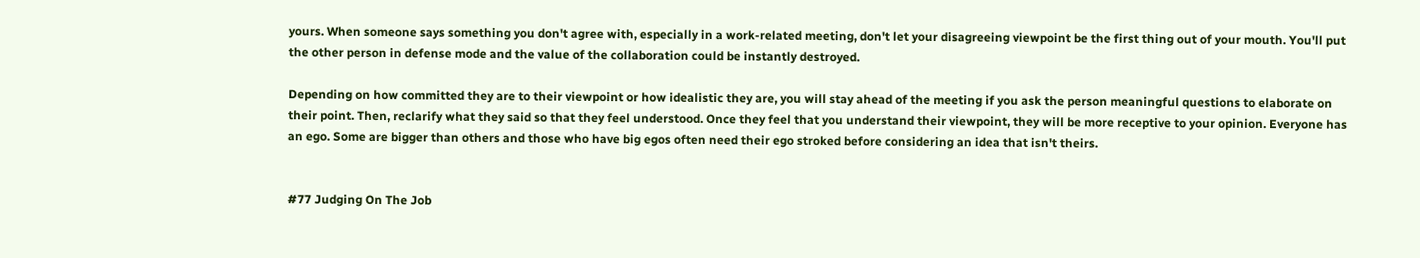yours. When someone says something you don't agree with, especially in a work-related meeting, don't let your disagreeing viewpoint be the first thing out of your mouth. You'll put the other person in defense mode and the value of the collaboration could be instantly destroyed.

Depending on how committed they are to their viewpoint or how idealistic they are, you will stay ahead of the meeting if you ask the person meaningful questions to elaborate on their point. Then, reclarify what they said so that they feel understood. Once they feel that you understand their viewpoint, they will be more receptive to your opinion. Everyone has an ego. Some are bigger than others and those who have big egos often need their ego stroked before considering an idea that isn't theirs.


#77 Judging On The Job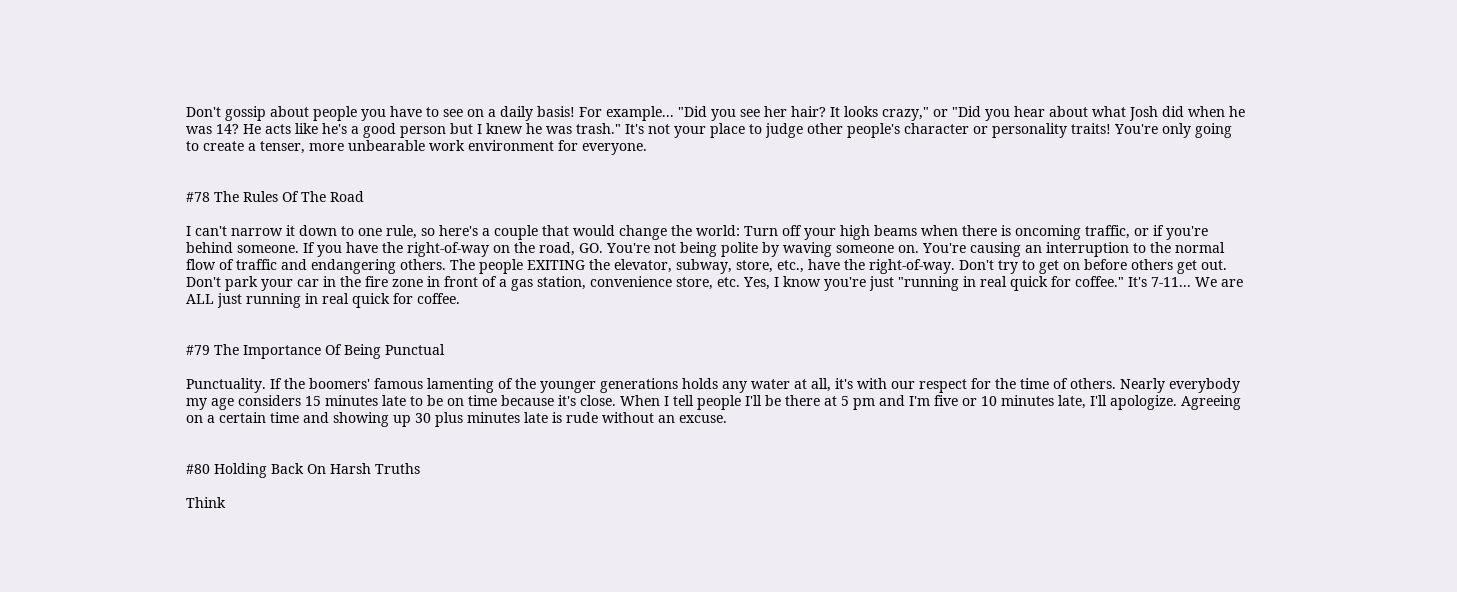Don't gossip about people you have to see on a daily basis! For example... "Did you see her hair? It looks crazy," or "Did you hear about what Josh did when he was 14? He acts like he's a good person but I knew he was trash." It's not your place to judge other people's character or personality traits! You're only going to create a tenser, more unbearable work environment for everyone.


#78 The Rules Of The Road

I can't narrow it down to one rule, so here's a couple that would change the world: Turn off your high beams when there is oncoming traffic, or if you're behind someone. If you have the right-of-way on the road, GO. You're not being polite by waving someone on. You're causing an interruption to the normal flow of traffic and endangering others. The people EXITING the elevator, subway, store, etc., have the right-of-way. Don't try to get on before others get out. Don't park your car in the fire zone in front of a gas station, convenience store, etc. Yes, I know you're just "running in real quick for coffee." It's 7-11... We are ALL just running in real quick for coffee.


#79 The Importance Of Being Punctual

Punctuality. If the boomers' famous lamenting of the younger generations holds any water at all, it's with our respect for the time of others. Nearly everybody my age considers 15 minutes late to be on time because it's close. When I tell people I'll be there at 5 pm and I'm five or 10 minutes late, I'll apologize. Agreeing on a certain time and showing up 30 plus minutes late is rude without an excuse.


#80 Holding Back On Harsh Truths

Think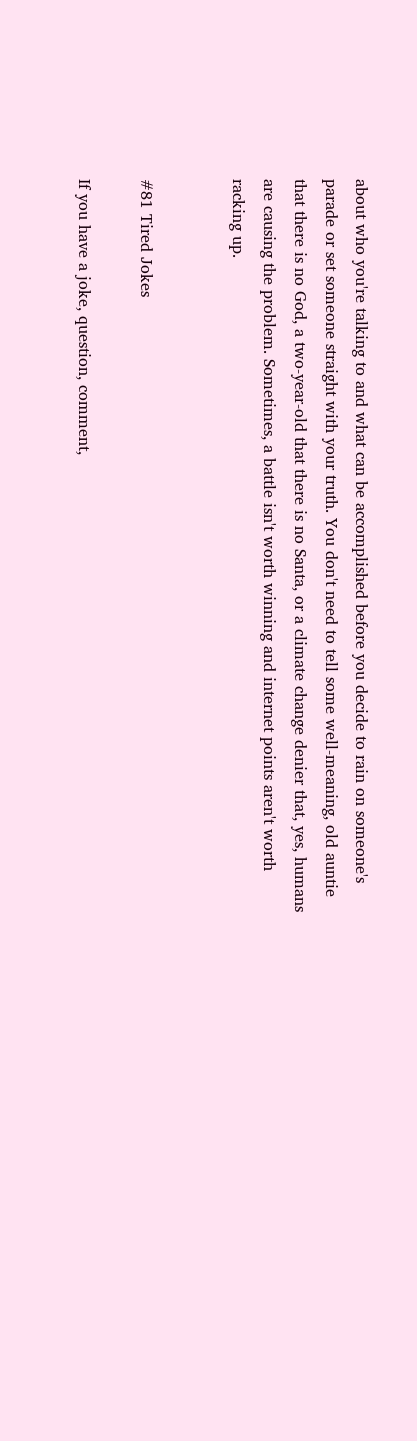about who you're talking to and what can be accomplished before you decide to rain on someone's parade or set someone straight with your truth. You don't need to tell some well-meaning, old auntie that there is no God, a two-year-old that there is no Santa, or a climate change denier that, yes, humans are causing the problem. Sometimes, a battle isn't worth winning and internet points aren't worth racking up.


#81 Tired Jokes

If you have a joke, question, comment,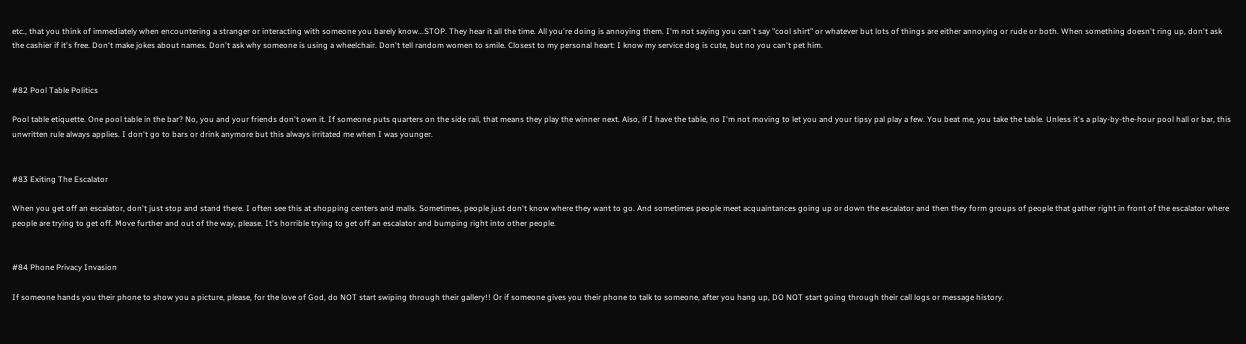etc., that you think of immediately when encountering a stranger or interacting with someone you barely know...STOP. They hear it all the time. All you're doing is annoying them. I'm not saying you can't say "cool shirt" or whatever but lots of things are either annoying or rude or both. When something doesn't ring up, don't ask the cashier if it's free. Don't make jokes about names. Don't ask why someone is using a wheelchair. Don't tell random women to smile. Closest to my personal heart: I know my service dog is cute, but no you can't pet him.


#82 Pool Table Politics

Pool table etiquette. One pool table in the bar? No, you and your friends don't own it. If someone puts quarters on the side rail, that means they play the winner next. Also, if I have the table, no I'm not moving to let you and your tipsy pal play a few. You beat me, you take the table. Unless it's a play-by-the-hour pool hall or bar, this unwritten rule always applies. I don't go to bars or drink anymore but this always irritated me when I was younger.


#83 Exiting The Escalator

When you get off an escalator, don't just stop and stand there. I often see this at shopping centers and malls. Sometimes, people just don't know where they want to go. And sometimes people meet acquaintances going up or down the escalator and then they form groups of people that gather right in front of the escalator where people are trying to get off. Move further and out of the way, please. It's horrible trying to get off an escalator and bumping right into other people.


#84 Phone Privacy Invasion

If someone hands you their phone to show you a picture, please, for the love of God, do NOT start swiping through their gallery!! Or if someone gives you their phone to talk to someone, after you hang up, DO NOT start going through their call logs or message history.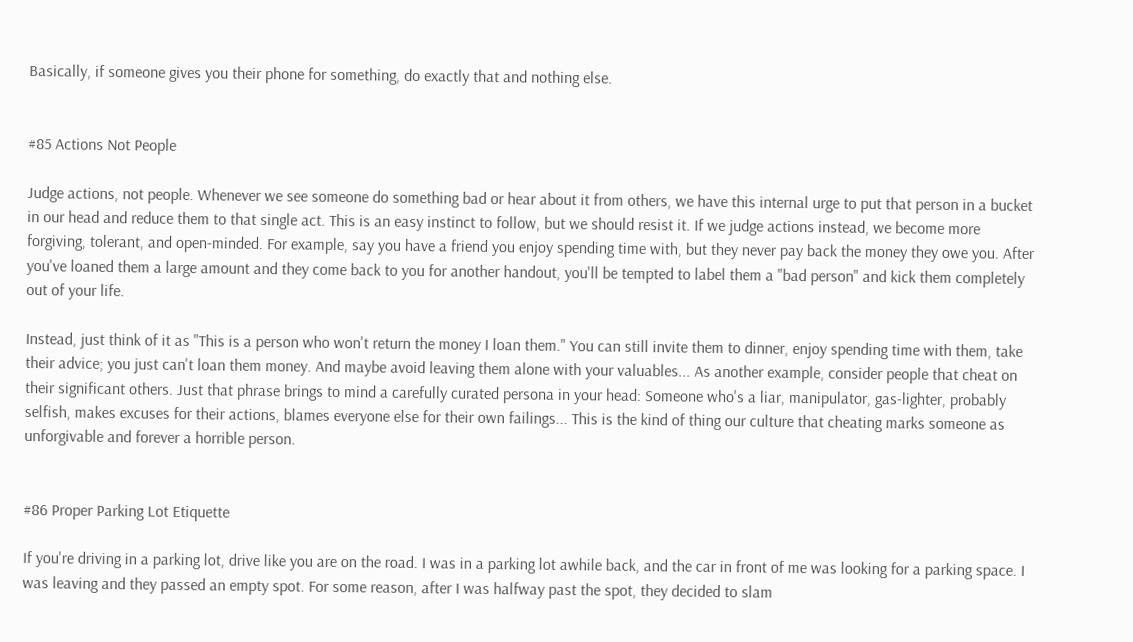Basically, if someone gives you their phone for something, do exactly that and nothing else.


#85 Actions Not People

Judge actions, not people. Whenever we see someone do something bad or hear about it from others, we have this internal urge to put that person in a bucket in our head and reduce them to that single act. This is an easy instinct to follow, but we should resist it. If we judge actions instead, we become more forgiving, tolerant, and open-minded. For example, say you have a friend you enjoy spending time with, but they never pay back the money they owe you. After you've loaned them a large amount and they come back to you for another handout, you'll be tempted to label them a "bad person" and kick them completely out of your life.

Instead, just think of it as "This is a person who won't return the money I loan them." You can still invite them to dinner, enjoy spending time with them, take their advice; you just can't loan them money. And maybe avoid leaving them alone with your valuables... As another example, consider people that cheat on their significant others. Just that phrase brings to mind a carefully curated persona in your head: Someone who's a liar, manipulator, gas-lighter, probably selfish, makes excuses for their actions, blames everyone else for their own failings... This is the kind of thing our culture that cheating marks someone as unforgivable and forever a horrible person.


#86 Proper Parking Lot Etiquette

If you're driving in a parking lot, drive like you are on the road. I was in a parking lot awhile back, and the car in front of me was looking for a parking space. I was leaving and they passed an empty spot. For some reason, after I was halfway past the spot, they decided to slam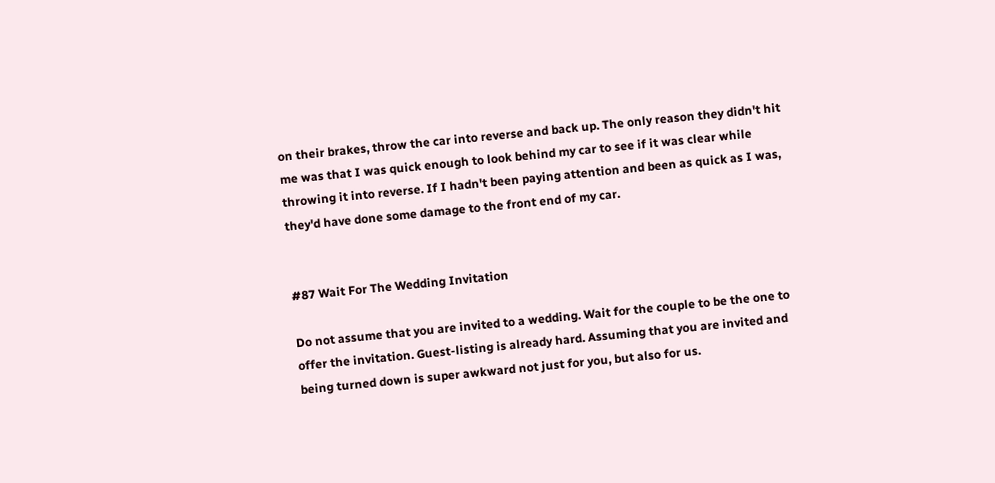on their brakes, throw the car into reverse and back up. The only reason they didn't hit me was that I was quick enough to look behind my car to see if it was clear while throwing it into reverse. If I hadn't been paying attention and been as quick as I was, they'd have done some damage to the front end of my car.


#87 Wait For The Wedding Invitation

Do not assume that you are invited to a wedding. Wait for the couple to be the one to offer the invitation. Guest-listing is already hard. Assuming that you are invited and being turned down is super awkward not just for you, but also for us.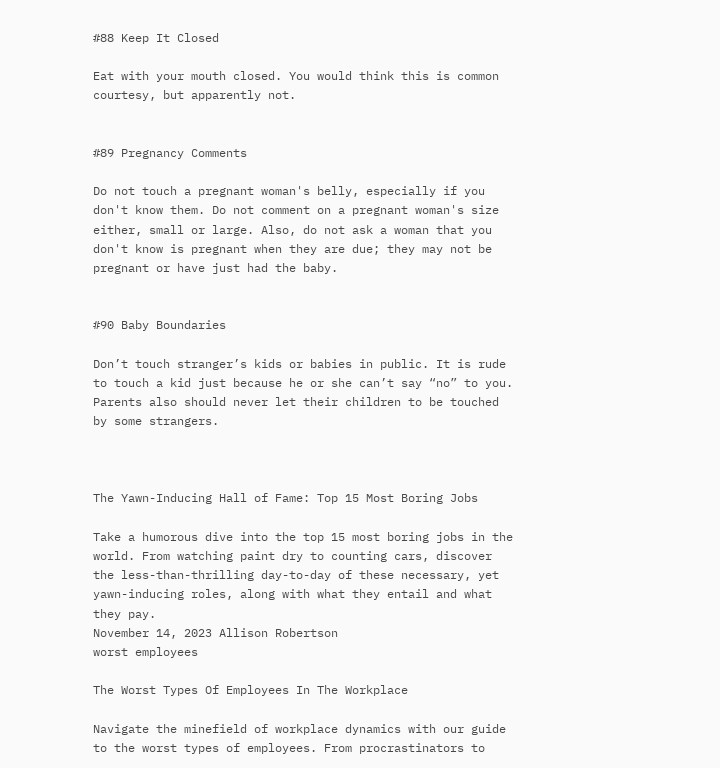#88 Keep It Closed

Eat with your mouth closed. You would think this is common courtesy, but apparently not.


#89 Pregnancy Comments

Do not touch a pregnant woman's belly, especially if you don't know them. Do not comment on a pregnant woman's size either, small or large. Also, do not ask a woman that you don't know is pregnant when they are due; they may not be pregnant or have just had the baby.


#90 Baby Boundaries

Don’t touch stranger’s kids or babies in public. It is rude to touch a kid just because he or she can’t say “no” to you. Parents also should never let their children to be touched by some strangers.



The Yawn-Inducing Hall of Fame: Top 15 Most Boring Jobs

Take a humorous dive into the top 15 most boring jobs in the world. From watching paint dry to counting cars, discover the less-than-thrilling day-to-day of these necessary, yet yawn-inducing roles, along with what they entail and what they pay.
November 14, 2023 Allison Robertson
worst employees

The Worst Types Of Employees In The Workplace

Navigate the minefield of workplace dynamics with our guide to the worst types of employees. From procrastinators to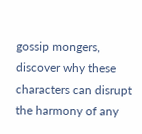gossip mongers, discover why these characters can disrupt the harmony of any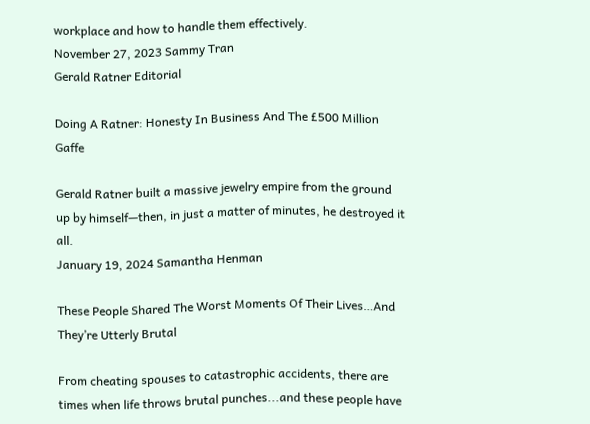workplace and how to handle them effectively.
November 27, 2023 Sammy Tran
Gerald Ratner Editorial

Doing A Ratner: Honesty In Business And The £500 Million Gaffe

Gerald Ratner built a massive jewelry empire from the ground up by himself—then, in just a matter of minutes, he destroyed it all.
January 19, 2024 Samantha Henman

These People Shared The Worst Moments Of Their Lives…And They’re Utterly Brutal

From cheating spouses to catastrophic accidents, there are times when life throws brutal punches...and these people have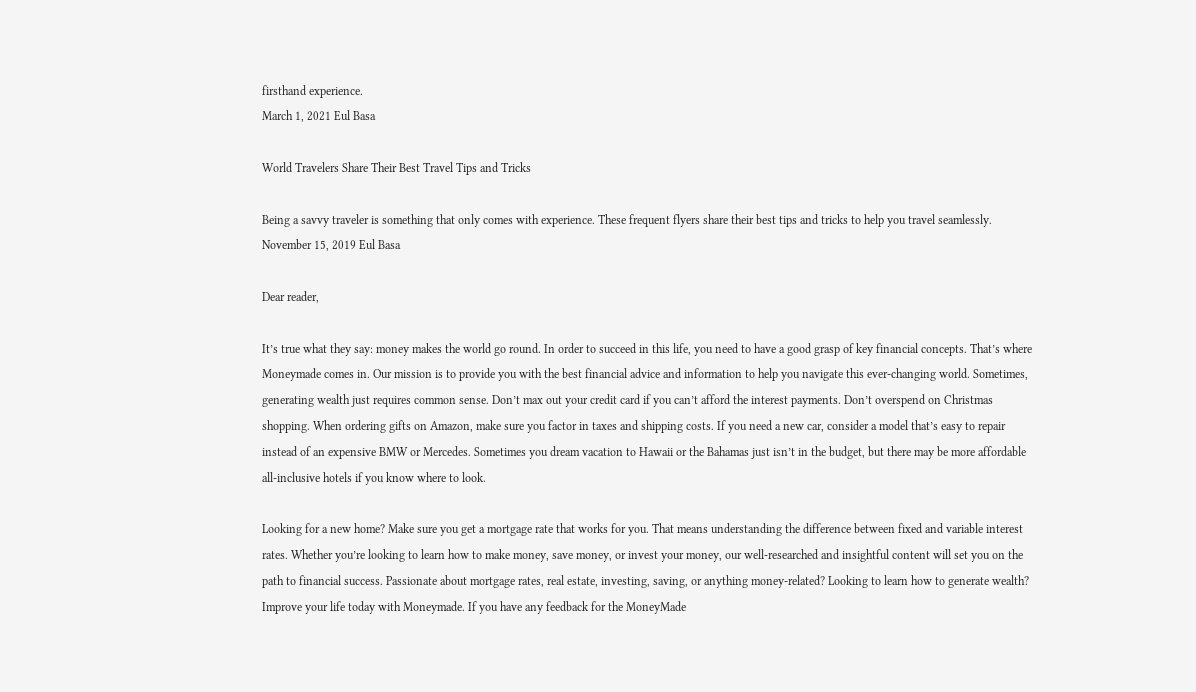firsthand experience.
March 1, 2021 Eul Basa

World Travelers Share Their Best Travel Tips and Tricks

Being a savvy traveler is something that only comes with experience. These frequent flyers share their best tips and tricks to help you travel seamlessly.
November 15, 2019 Eul Basa

Dear reader,

It’s true what they say: money makes the world go round. In order to succeed in this life, you need to have a good grasp of key financial concepts. That’s where Moneymade comes in. Our mission is to provide you with the best financial advice and information to help you navigate this ever-changing world. Sometimes, generating wealth just requires common sense. Don’t max out your credit card if you can’t afford the interest payments. Don’t overspend on Christmas shopping. When ordering gifts on Amazon, make sure you factor in taxes and shipping costs. If you need a new car, consider a model that’s easy to repair instead of an expensive BMW or Mercedes. Sometimes you dream vacation to Hawaii or the Bahamas just isn’t in the budget, but there may be more affordable all-inclusive hotels if you know where to look.

Looking for a new home? Make sure you get a mortgage rate that works for you. That means understanding the difference between fixed and variable interest rates. Whether you’re looking to learn how to make money, save money, or invest your money, our well-researched and insightful content will set you on the path to financial success. Passionate about mortgage rates, real estate, investing, saving, or anything money-related? Looking to learn how to generate wealth? Improve your life today with Moneymade. If you have any feedback for the MoneyMade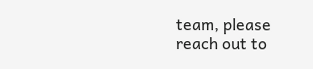team, please reach out to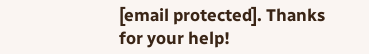[email protected]. Thanks for your help!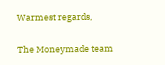Warmest regards,

The Moneymade team